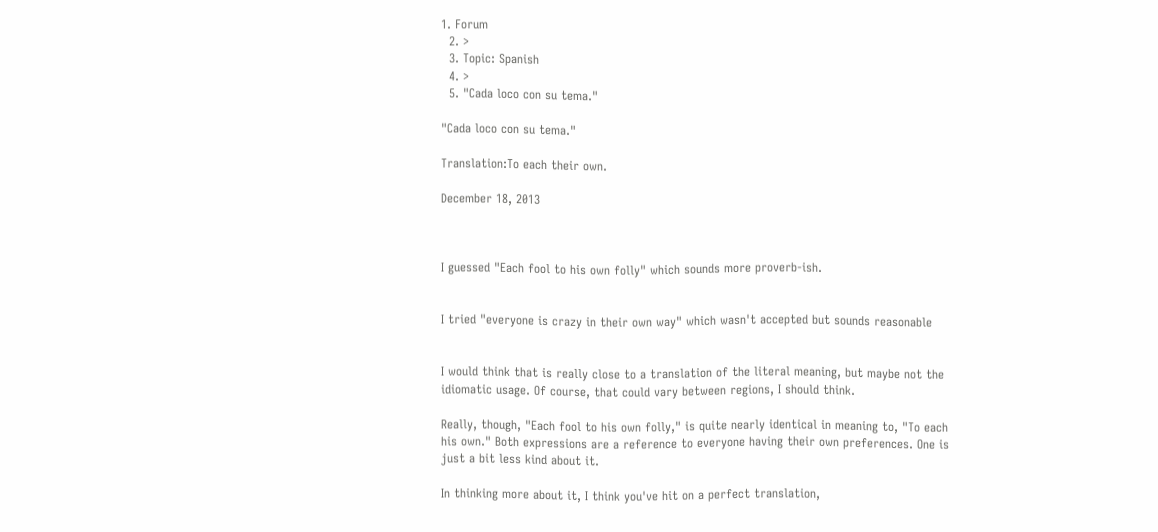1. Forum
  2. >
  3. Topic: Spanish
  4. >
  5. "Cada loco con su tema."

"Cada loco con su tema."

Translation:To each their own.

December 18, 2013



I guessed "Each fool to his own folly" which sounds more proverb-ish.


I tried "everyone is crazy in their own way" which wasn't accepted but sounds reasonable


I would think that is really close to a translation of the literal meaning, but maybe not the idiomatic usage. Of course, that could vary between regions, I should think.

Really, though, "Each fool to his own folly," is quite nearly identical in meaning to, "To each his own." Both expressions are a reference to everyone having their own preferences. One is just a bit less kind about it.

In thinking more about it, I think you've hit on a perfect translation,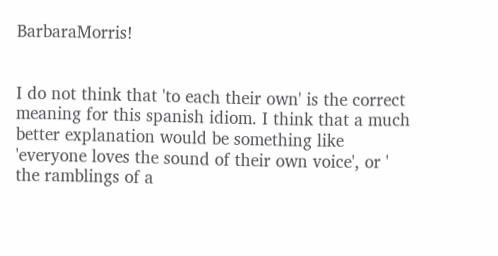BarbaraMorris!


I do not think that 'to each their own' is the correct meaning for this spanish idiom. I think that a much better explanation would be something like 'everyone loves the sound of their own voice', or ' the ramblings of a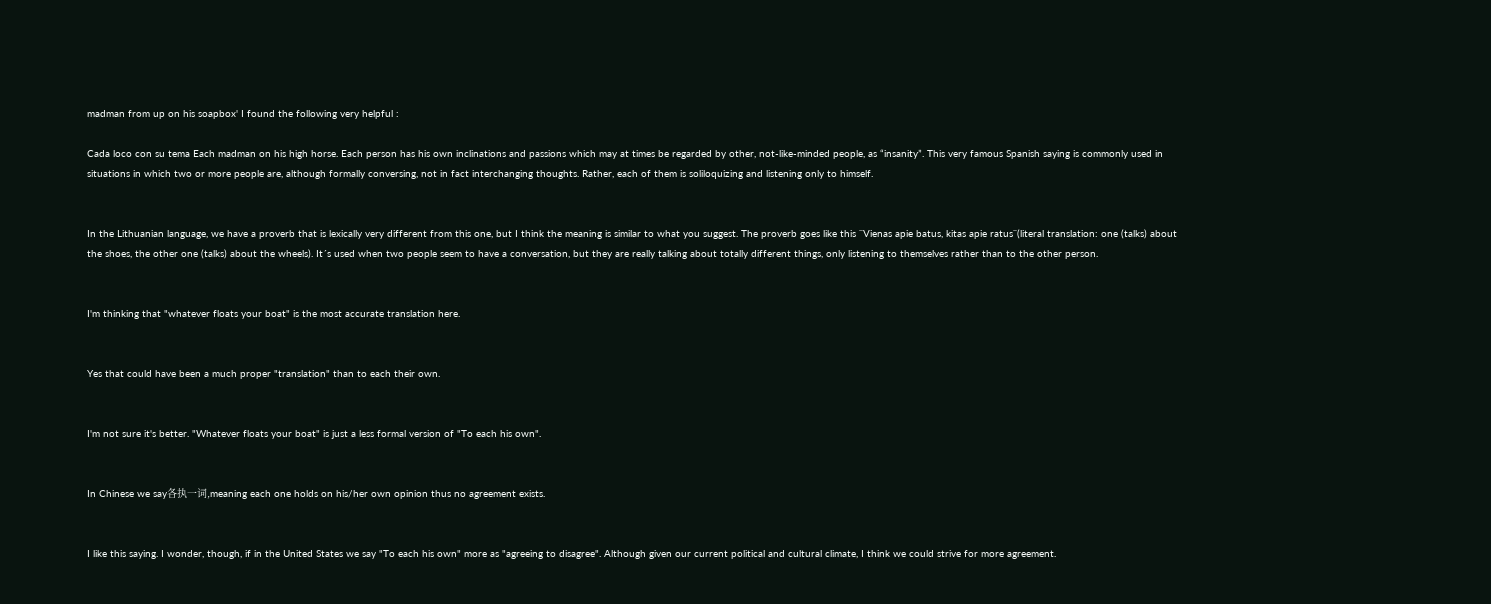madman from up on his soapbox' I found the following very helpful :

Cada loco con su tema Each madman on his high horse. Each person has his own inclinations and passions which may at times be regarded by other, not-like-minded people, as “insanity”. This very famous Spanish saying is commonly used in situations in which two or more people are, although formally conversing, not in fact interchanging thoughts. Rather, each of them is soliloquizing and listening only to himself.


In the Lithuanian language, we have a proverb that is lexically very different from this one, but I think the meaning is similar to what you suggest. The proverb goes like this ¨Vienas apie batus, kitas apie ratus¨(literal translation: one (talks) about the shoes, the other one (talks) about the wheels). It´s used when two people seem to have a conversation, but they are really talking about totally different things, only listening to themselves rather than to the other person.


I'm thinking that "whatever floats your boat" is the most accurate translation here.


Yes that could have been a much proper "translation" than to each their own.


I'm not sure it's better. "Whatever floats your boat" is just a less formal version of "To each his own".


In Chinese we say各执一词,meaning each one holds on his/her own opinion thus no agreement exists.


I like this saying. I wonder, though, if in the United States we say "To each his own" more as "agreeing to disagree". Although given our current political and cultural climate, I think we could strive for more agreement.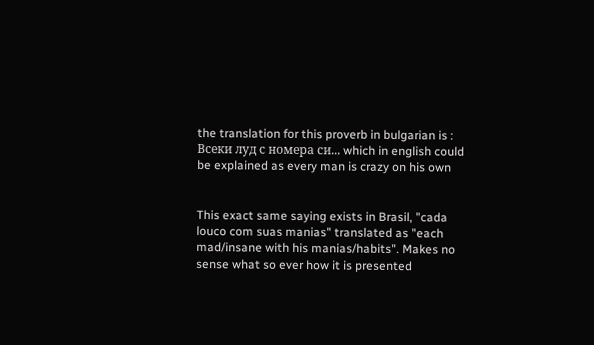the translation for this proverb in bulgarian is : Всеки луд с номера си... which in english could be explained as every man is crazy on his own


This exact same saying exists in Brasil, "cada louco com suas manias" translated as "each mad/insane with his manias/habits". Makes no sense what so ever how it is presented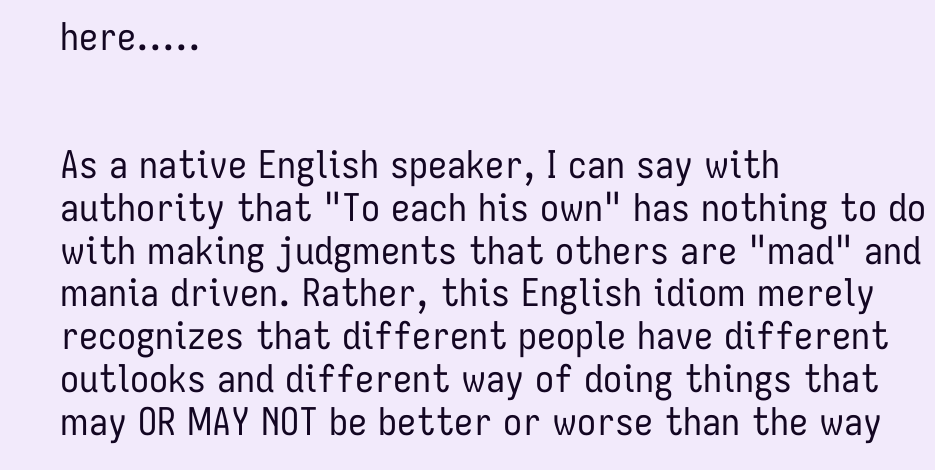here.....


As a native English speaker, I can say with authority that "To each his own" has nothing to do with making judgments that others are "mad" and mania driven. Rather, this English idiom merely recognizes that different people have different outlooks and different way of doing things that may OR MAY NOT be better or worse than the way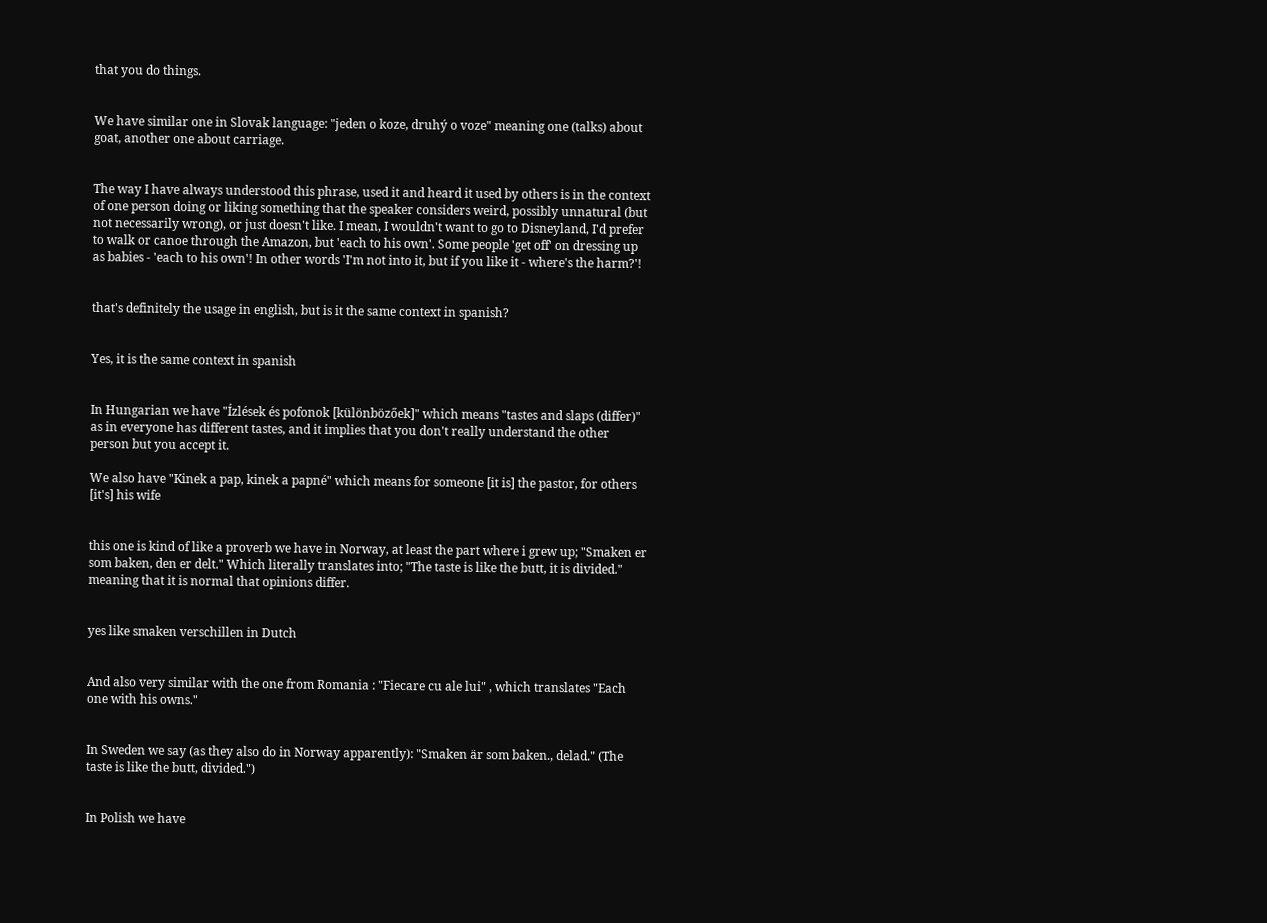that you do things.


We have similar one in Slovak language: "jeden o koze, druhý o voze" meaning one (talks) about goat, another one about carriage.


The way I have always understood this phrase, used it and heard it used by others is in the context of one person doing or liking something that the speaker considers weird, possibly unnatural (but not necessarily wrong), or just doesn't like. I mean, I wouldn't want to go to Disneyland, I'd prefer to walk or canoe through the Amazon, but 'each to his own'. Some people 'get off' on dressing up as babies - 'each to his own'! In other words 'I'm not into it, but if you like it - where's the harm?'!


that's definitely the usage in english, but is it the same context in spanish?


Yes, it is the same context in spanish


In Hungarian we have "Ízlések és pofonok [különbözőek]" which means "tastes and slaps (differ)" as in everyone has different tastes, and it implies that you don't really understand the other person but you accept it.

We also have "Kinek a pap, kinek a papné" which means for someone [it is] the pastor, for others [it's] his wife


this one is kind of like a proverb we have in Norway, at least the part where i grew up; "Smaken er som baken, den er delt." Which literally translates into; "The taste is like the butt, it is divided." meaning that it is normal that opinions differ.


yes like smaken verschillen in Dutch


And also very similar with the one from Romania : "Fiecare cu ale lui" , which translates "Each one with his owns."


In Sweden we say (as they also do in Norway apparently): "Smaken är som baken., delad." (The taste is like the butt, divided.")


In Polish we have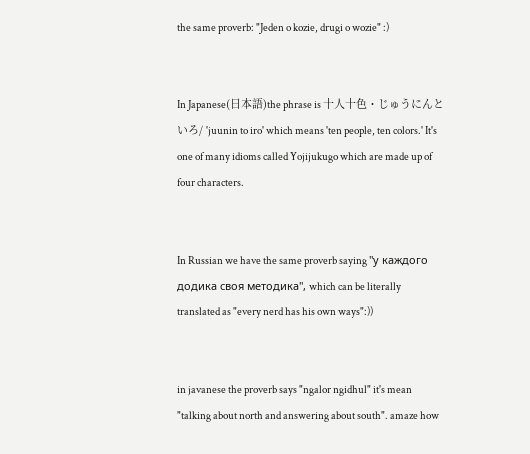the same proverb: "Jeden o kozie, drugi o wozie" :)


In Japanese(日本語)the phrase is 十人十色・じゅうにんといろ/ 'juunin to iro' which means 'ten people, ten colors.' It's one of many idioms called Yojijukugo which are made up of four characters.


In Russian we have the same proverb saying "у каждого додика своя методика", which can be literally translated as "every nerd has his own ways":))


in javanese the proverb says "ngalor ngidhul" it's mean "talking about north and answering about south". amaze how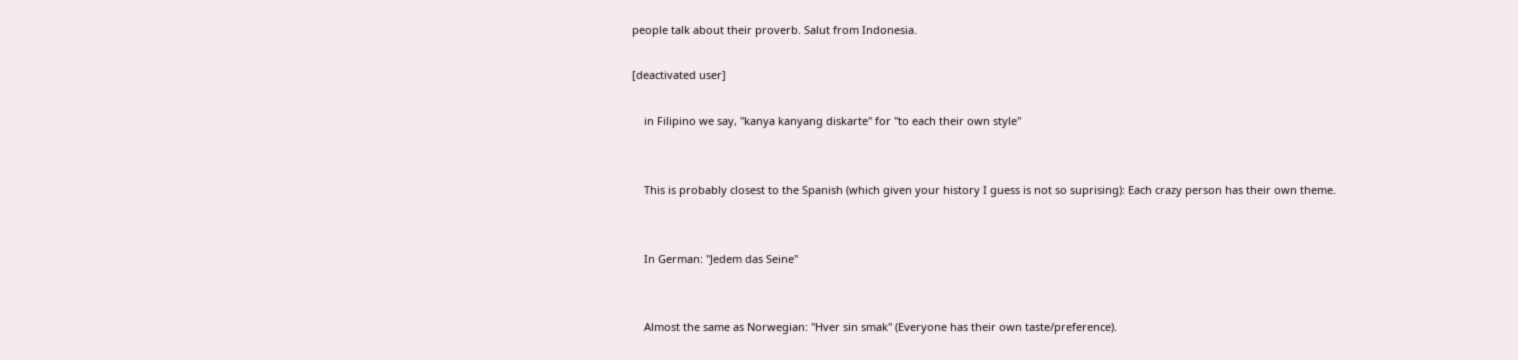people talk about their proverb. Salut from Indonesia.

[deactivated user]

    in Filipino we say, "kanya kanyang diskarte" for "to each their own style"


    This is probably closest to the Spanish (which given your history I guess is not so suprising): Each crazy person has their own theme.


    In German: "Jedem das Seine"


    Almost the same as Norwegian: "Hver sin smak" (Everyone has their own taste/preference).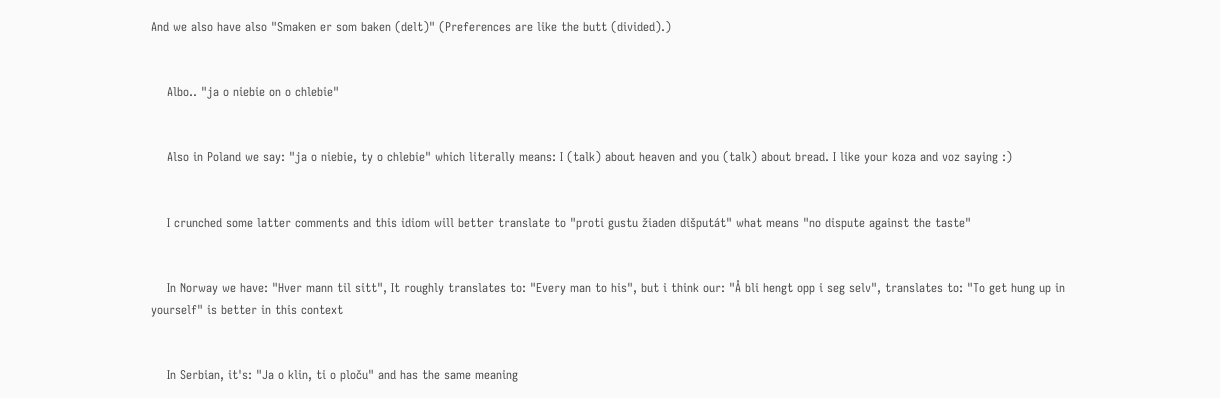And we also have also "Smaken er som baken (delt)" (Preferences are like the butt (divided).)


    Albo.. "ja o niebie on o chlebie"


    Also in Poland we say: "ja o niebie, ty o chlebie" which literally means: I (talk) about heaven and you (talk) about bread. I like your koza and voz saying :)


    I crunched some latter comments and this idiom will better translate to "proti gustu žiaden dišputát" what means "no dispute against the taste"


    In Norway we have: "Hver mann til sitt", It roughly translates to: "Every man to his", but i think our: "Å bli hengt opp i seg selv", translates to: "To get hung up in yourself" is better in this context


    In Serbian, it's: "Ja o klin, ti o ploču" and has the same meaning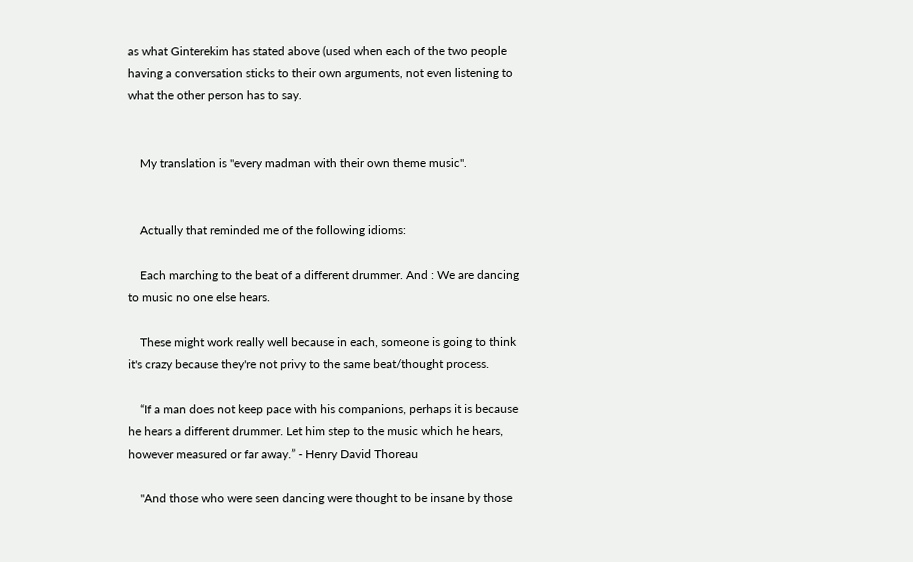as what Ginterekim has stated above (used when each of the two people having a conversation sticks to their own arguments, not even listening to what the other person has to say.


    My translation is "every madman with their own theme music".


    Actually that reminded me of the following idioms:

    Each marching to the beat of a different drummer. And : We are dancing to music no one else hears.

    These might work really well because in each, someone is going to think it's crazy because they're not privy to the same beat/thought process.

    “If a man does not keep pace with his companions, perhaps it is because he hears a different drummer. Let him step to the music which he hears, however measured or far away.” - Henry David Thoreau

    "And those who were seen dancing were thought to be insane by those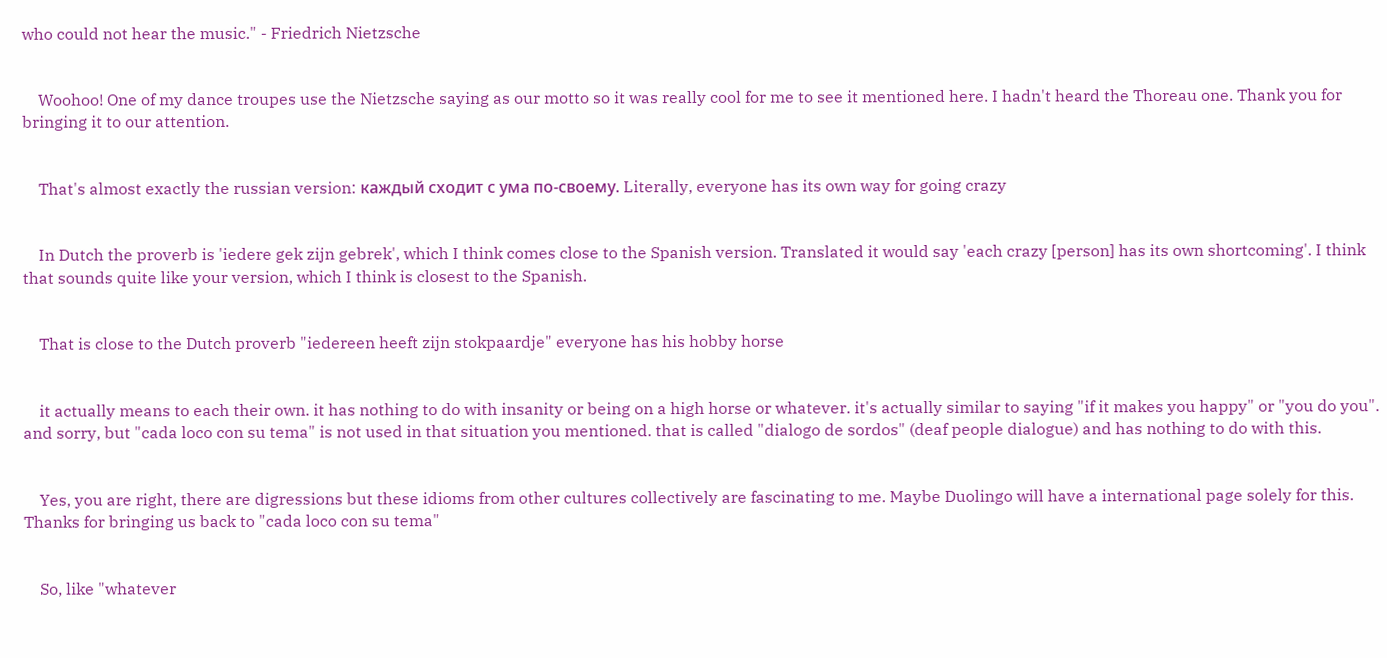who could not hear the music." - Friedrich Nietzsche


    Woohoo! One of my dance troupes use the Nietzsche saying as our motto so it was really cool for me to see it mentioned here. I hadn't heard the Thoreau one. Thank you for bringing it to our attention.


    That's almost exactly the russian version: каждый сходит с ума по-своему. Literally, everyone has its own way for going crazy


    In Dutch the proverb is 'iedere gek zijn gebrek', which I think comes close to the Spanish version. Translated it would say 'each crazy [person] has its own shortcoming'. I think that sounds quite like your version, which I think is closest to the Spanish.


    That is close to the Dutch proverb "iedereen heeft zijn stokpaardje" everyone has his hobby horse


    it actually means to each their own. it has nothing to do with insanity or being on a high horse or whatever. it's actually similar to saying "if it makes you happy" or "you do you". and sorry, but "cada loco con su tema" is not used in that situation you mentioned. that is called "dialogo de sordos" (deaf people dialogue) and has nothing to do with this.


    Yes, you are right, there are digressions but these idioms from other cultures collectively are fascinating to me. Maybe Duolingo will have a international page solely for this. Thanks for bringing us back to "cada loco con su tema"


    So, like "whatever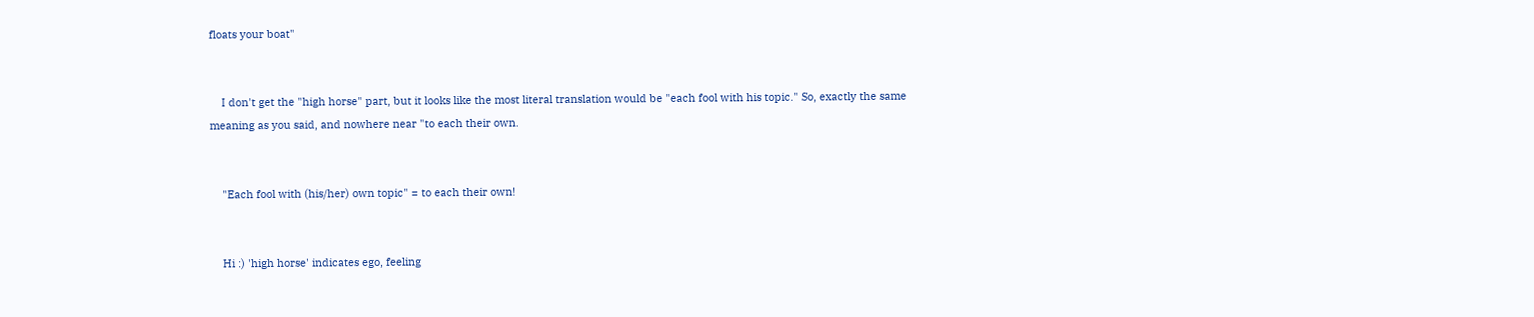floats your boat"


    I don't get the "high horse" part, but it looks like the most literal translation would be "each fool with his topic." So, exactly the same meaning as you said, and nowhere near "to each their own.


    "Each fool with (his/her) own topic" = to each their own!


    Hi :) 'high horse' indicates ego, feeling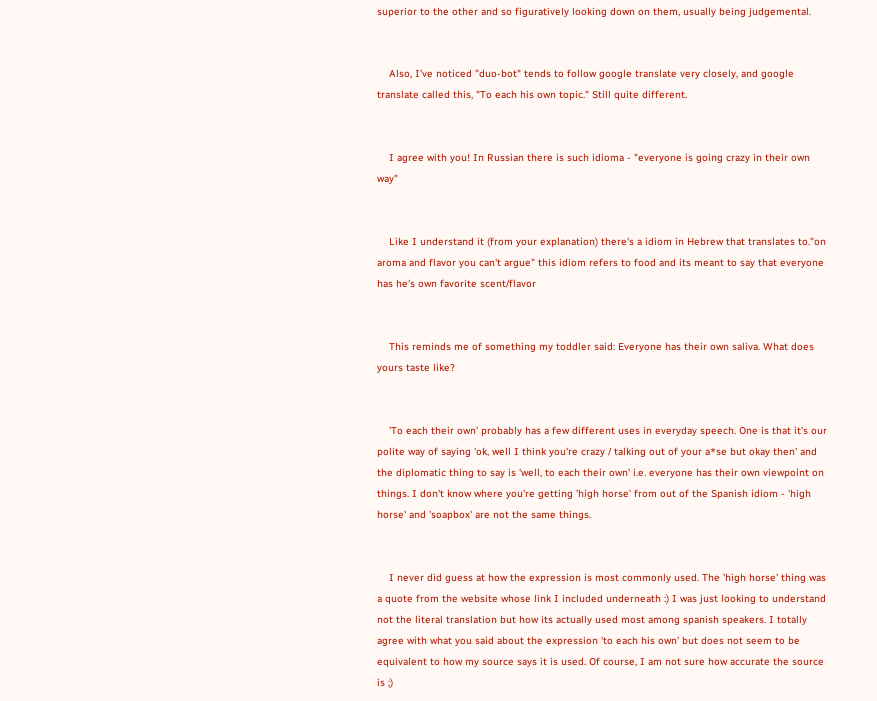superior to the other and so figuratively looking down on them, usually being judgemental.


    Also, I've noticed "duo-bot" tends to follow google translate very closely, and google translate called this, "To each his own topic." Still quite different.


    I agree with you! In Russian there is such idioma - "everyone is going crazy in their own way"


    Like I understand it (from your explanation) there's a idiom in Hebrew that translates to."on aroma and flavor you can't argue" this idiom refers to food and its meant to say that everyone has he's own favorite scent/flavor


    This reminds me of something my toddler said: Everyone has their own saliva. What does yours taste like?


    'To each their own' probably has a few different uses in everyday speech. One is that it's our polite way of saying 'ok, well I think you're crazy / talking out of your a*se but okay then' and the diplomatic thing to say is 'well, to each their own' i.e. everyone has their own viewpoint on things. I don't know where you're getting 'high horse' from out of the Spanish idiom - 'high horse' and 'soapbox' are not the same things.


    I never did guess at how the expression is most commonly used. The 'high horse' thing was a quote from the website whose link I included underneath :) I was just looking to understand not the literal translation but how its actually used most among spanish speakers. I totally agree with what you said about the expression 'to each his own' but does not seem to be equivalent to how my source says it is used. Of course, I am not sure how accurate the source is ;)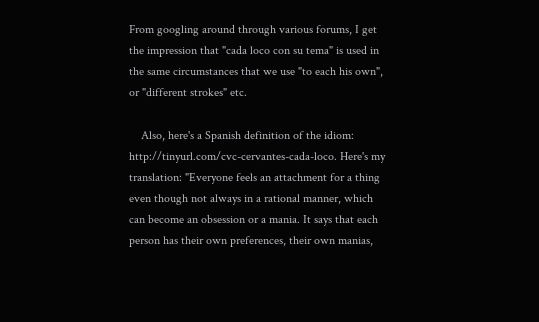From googling around through various forums, I get the impression that "cada loco con su tema" is used in the same circumstances that we use "to each his own", or "different strokes" etc.

    Also, here's a Spanish definition of the idiom: http://tinyurl.com/cvc-cervantes-cada-loco. Here's my translation: "Everyone feels an attachment for a thing even though not always in a rational manner, which can become an obsession or a mania. It says that each person has their own preferences, their own manias,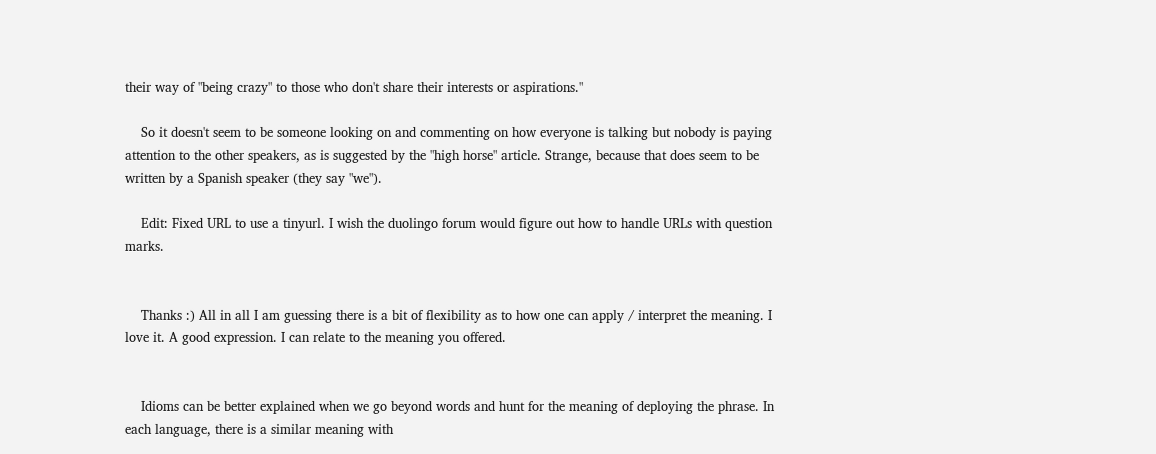their way of "being crazy" to those who don't share their interests or aspirations."

    So it doesn't seem to be someone looking on and commenting on how everyone is talking but nobody is paying attention to the other speakers, as is suggested by the "high horse" article. Strange, because that does seem to be written by a Spanish speaker (they say "we").

    Edit: Fixed URL to use a tinyurl. I wish the duolingo forum would figure out how to handle URLs with question marks.


    Thanks :) All in all I am guessing there is a bit of flexibility as to how one can apply / interpret the meaning. I love it. A good expression. I can relate to the meaning you offered.


    Idioms can be better explained when we go beyond words and hunt for the meaning of deploying the phrase. In each language, there is a similar meaning with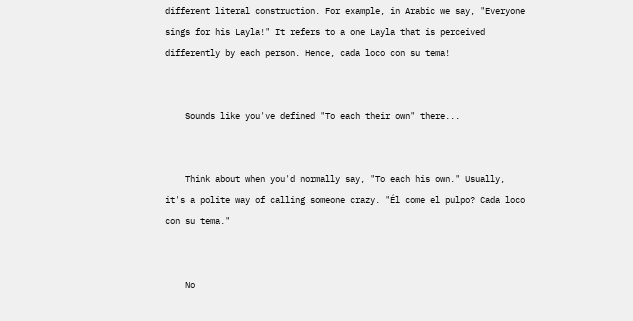different literal construction. For example, in Arabic we say, "Everyone sings for his Layla!" It refers to a one Layla that is perceived differently by each person. Hence, cada loco con su tema!


    Sounds like you've defined "To each their own" there...


    Think about when you'd normally say, "To each his own." Usually, it's a polite way of calling someone crazy. "Él come el pulpo? Cada loco con su tema."


    No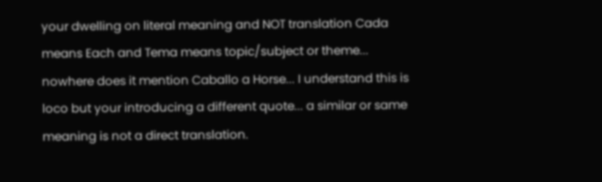your dwelling on literal meaning and NOT translation Cada means Each and Tema means topic/subject or theme... nowhere does it mention Caballo a Horse... I understand this is loco but your introducing a different quote... a similar or same meaning is not a direct translation.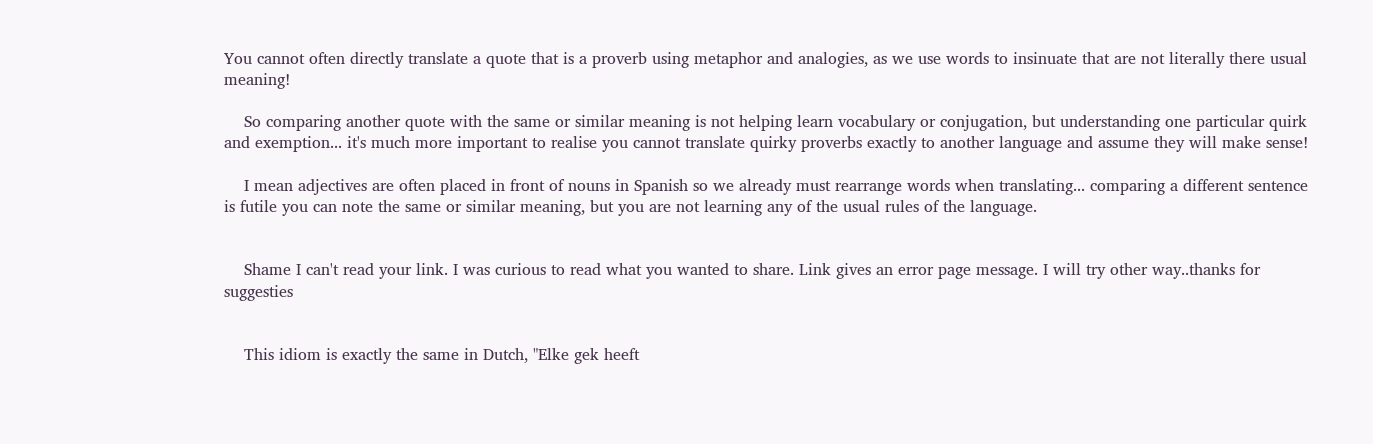You cannot often directly translate a quote that is a proverb using metaphor and analogies, as we use words to insinuate that are not literally there usual meaning!

    So comparing another quote with the same or similar meaning is not helping learn vocabulary or conjugation, but understanding one particular quirk and exemption... it's much more important to realise you cannot translate quirky proverbs exactly to another language and assume they will make sense!

    I mean adjectives are often placed in front of nouns in Spanish so we already must rearrange words when translating... comparing a different sentence is futile you can note the same or similar meaning, but you are not learning any of the usual rules of the language.


    Shame I can't read your link. I was curious to read what you wanted to share. Link gives an error page message. I will try other way..thanks for suggesties


    This idiom is exactly the same in Dutch, "Elke gek heeft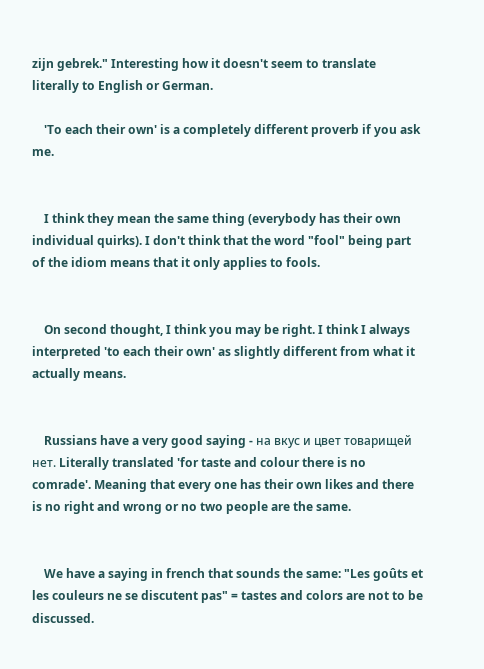zijn gebrek." Interesting how it doesn't seem to translate literally to English or German.

    'To each their own' is a completely different proverb if you ask me.


    I think they mean the same thing (everybody has their own individual quirks). I don't think that the word "fool" being part of the idiom means that it only applies to fools.


    On second thought, I think you may be right. I think I always interpreted 'to each their own' as slightly different from what it actually means.


    Russians have a very good saying - на вкус и цвет товарищей нет. Literally translated 'for taste and colour there is no comrade'. Meaning that every one has their own likes and there is no right and wrong or no two people are the same.


    We have a saying in french that sounds the same: "Les goûts et les couleurs ne se discutent pas" = tastes and colors are not to be discussed.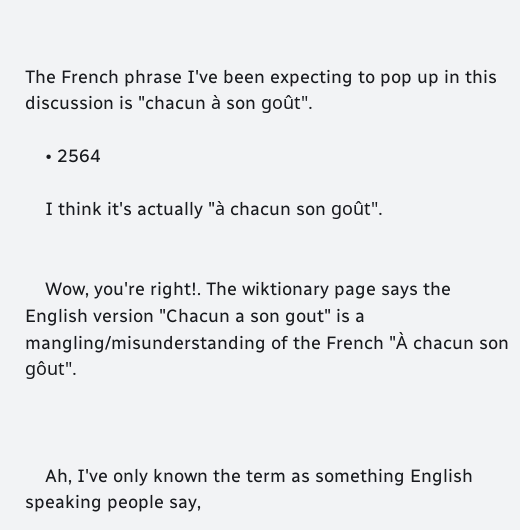The French phrase I've been expecting to pop up in this discussion is "chacun à son goût".

    • 2564

    I think it's actually "à chacun son goût".


    Wow, you're right!. The wiktionary page says the English version "Chacun a son gout" is a mangling/misunderstanding of the French "À chacun son gôut".



    Ah, I've only known the term as something English speaking people say,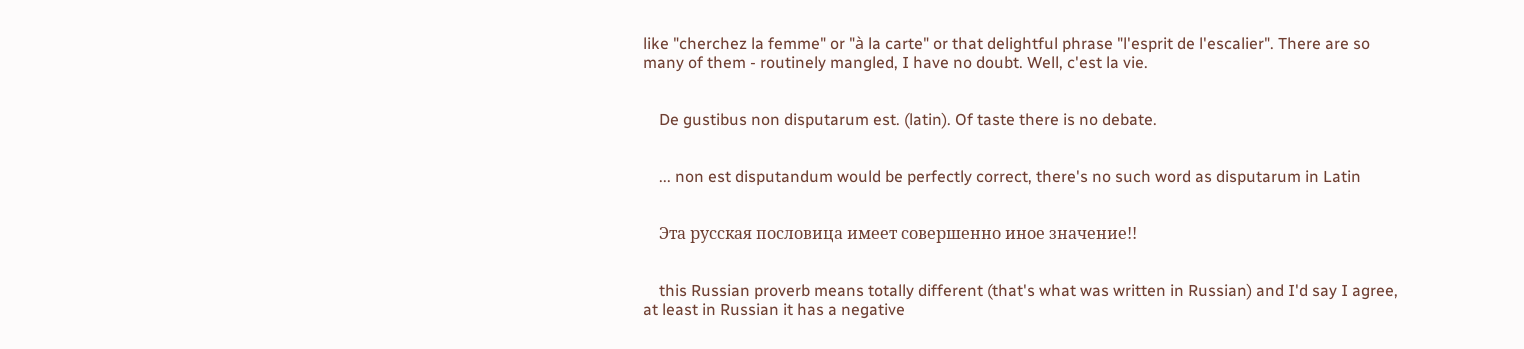like "cherchez la femme" or "à la carte" or that delightful phrase "l'esprit de l'escalier". There are so many of them - routinely mangled, I have no doubt. Well, c'est la vie.


    De gustibus non disputarum est. (latin). Of taste there is no debate.


    ... non est disputandum would be perfectly correct, there's no such word as disputarum in Latin


    Эта русская пословица имеет совершенно иное значение!!


    this Russian proverb means totally different (that's what was written in Russian) and I'd say I agree, at least in Russian it has a negative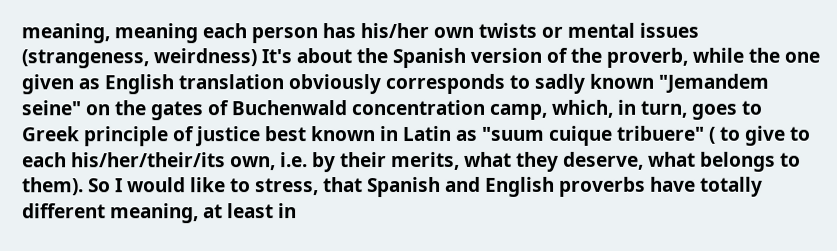meaning, meaning each person has his/her own twists or mental issues (strangeness, weirdness) It's about the Spanish version of the proverb, while the one given as English translation obviously corresponds to sadly known "Jemandem seine" on the gates of Buchenwald concentration camp, which, in turn, goes to Greek principle of justice best known in Latin as "suum cuique tribuere" ( to give to each his/her/their/its own, i.e. by their merits, what they deserve, what belongs to them). So I would like to stress, that Spanish and English proverbs have totally different meaning, at least in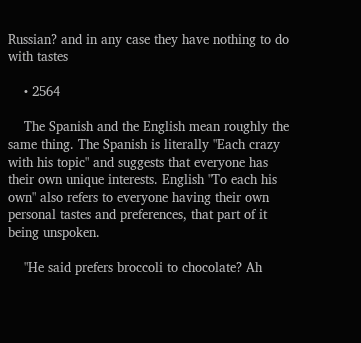Russian? and in any case they have nothing to do with tastes

    • 2564

    The Spanish and the English mean roughly the same thing. The Spanish is literally "Each crazy with his topic" and suggests that everyone has their own unique interests. English "To each his own" also refers to everyone having their own personal tastes and preferences, that part of it being unspoken.

    "He said prefers broccoli to chocolate? Ah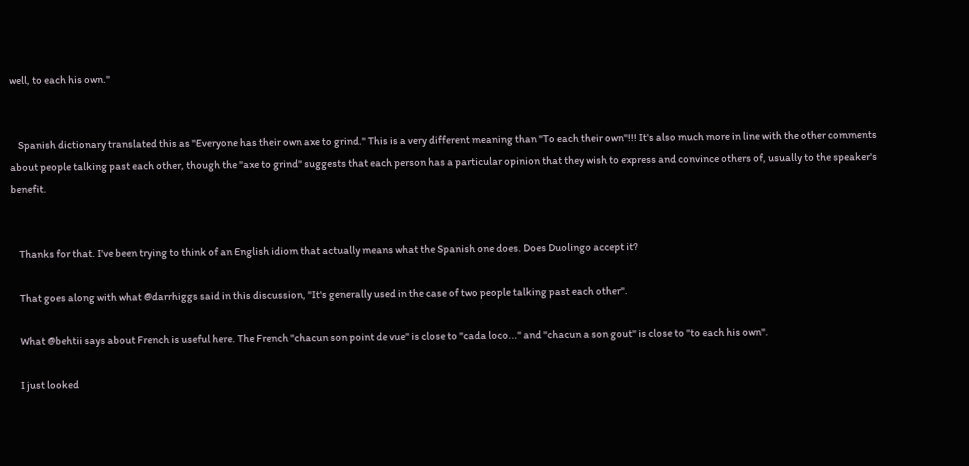well, to each his own."


    Spanish dictionary translated this as "Everyone has their own axe to grind." This is a very different meaning than "To each their own"!!! It's also much more in line with the other comments about people talking past each other, though the "axe to grind" suggests that each person has a particular opinion that they wish to express and convince others of, usually to the speaker's benefit.


    Thanks for that. I've been trying to think of an English idiom that actually means what the Spanish one does. Does Duolingo accept it?

    That goes along with what @darrhiggs said in this discussion, "It's generally used in the case of two people talking past each other".

    What @behtii says about French is useful here. The French "chacun son point de vue" is close to "cada loco..." and "chacun a son gout" is close to "to each his own".

    I just looked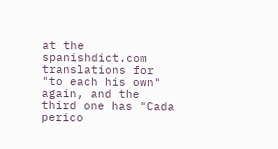at the spanishdict.com translations for "to each his own" again, and the third one has "Cada perico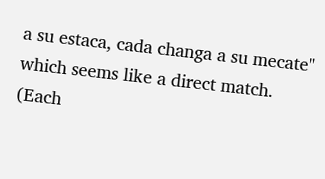a su estaca, cada changa a su mecate" which seems like a direct match. (Each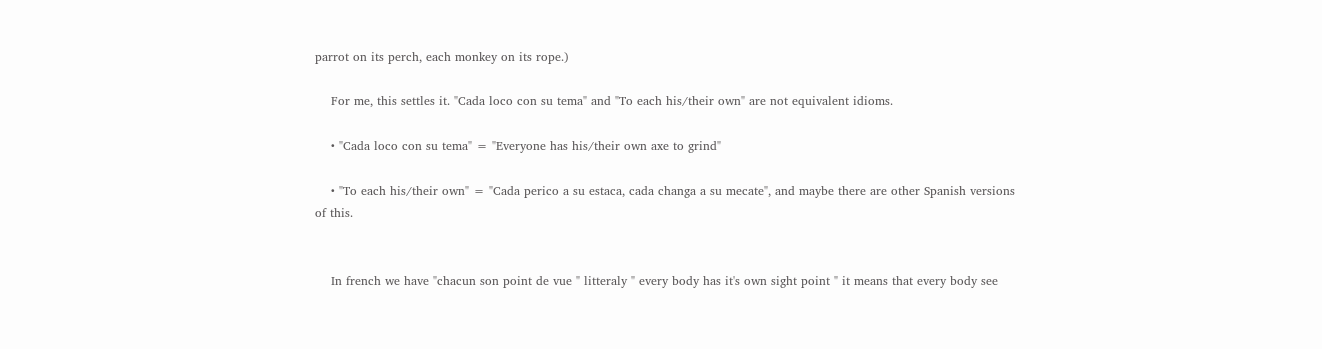parrot on its perch, each monkey on its rope.)

    For me, this settles it. "Cada loco con su tema" and "To each his/their own" are not equivalent idioms.

    • "Cada loco con su tema" = "Everyone has his/their own axe to grind"

    • "To each his/their own" = "Cada perico a su estaca, cada changa a su mecate", and maybe there are other Spanish versions of this.


    In french we have "chacun son point de vue " litteraly " every body has it's own sight point " it means that every body see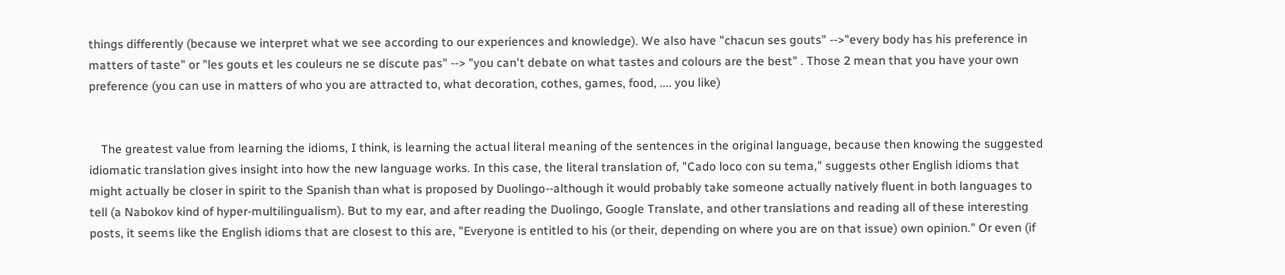things differently (because we interpret what we see according to our experiences and knowledge). We also have "chacun ses gouts" -->"every body has his preference in matters of taste" or "les gouts et les couleurs ne se discute pas" --> "you can't debate on what tastes and colours are the best" . Those 2 mean that you have your own preference (you can use in matters of who you are attracted to, what decoration, cothes, games, food, .... you like)


    The greatest value from learning the idioms, I think, is learning the actual literal meaning of the sentences in the original language, because then knowing the suggested idiomatic translation gives insight into how the new language works. In this case, the literal translation of, "Cado loco con su tema," suggests other English idioms that might actually be closer in spirit to the Spanish than what is proposed by Duolingo--although it would probably take someone actually natively fluent in both languages to tell (a Nabokov kind of hyper-multilingualism). But to my ear, and after reading the Duolingo, Google Translate, and other translations and reading all of these interesting posts, it seems like the English idioms that are closest to this are, "Everyone is entitled to his (or their, depending on where you are on that issue) own opinion." Or even (if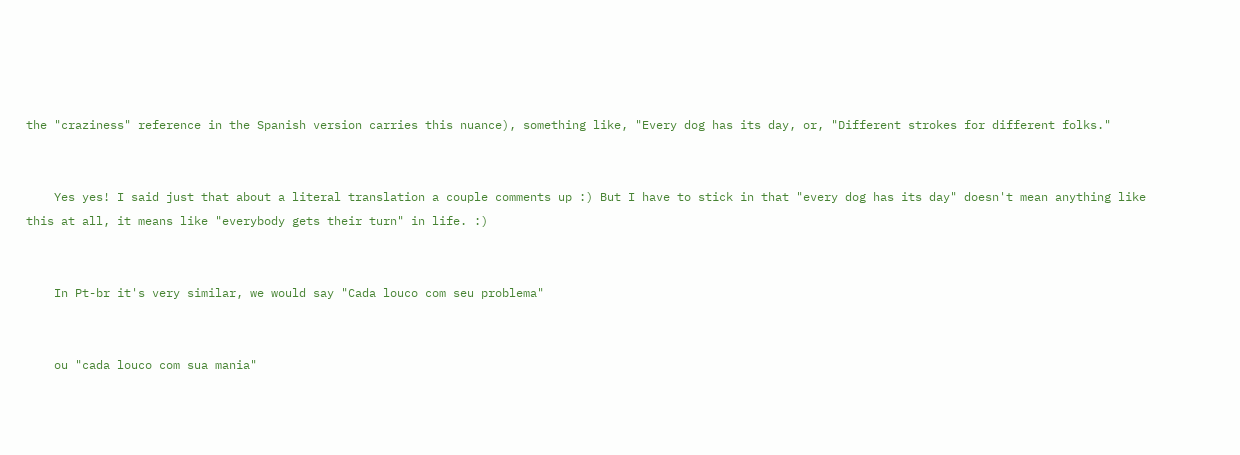the "craziness" reference in the Spanish version carries this nuance), something like, "Every dog has its day, or, "Different strokes for different folks."


    Yes yes! I said just that about a literal translation a couple comments up :) But I have to stick in that "every dog has its day" doesn't mean anything like this at all, it means like "everybody gets their turn" in life. :)


    In Pt-br it's very similar, we would say "Cada louco com seu problema"


    ou "cada louco com sua mania"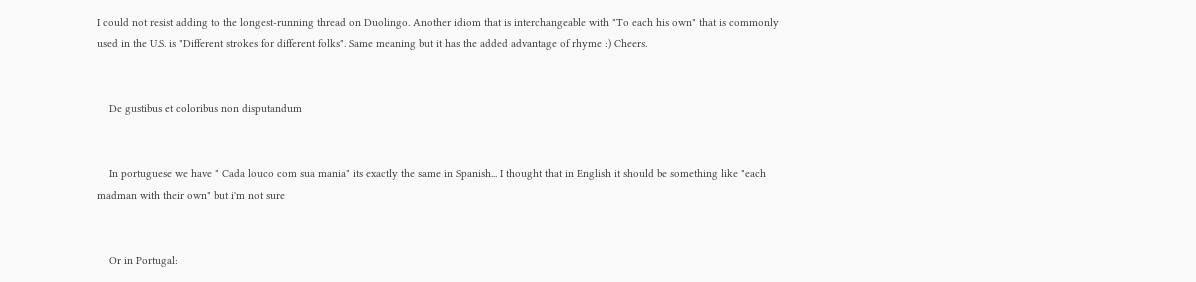I could not resist adding to the longest-running thread on Duolingo. Another idiom that is interchangeable with "To each his own" that is commonly used in the U.S. is "Different strokes for different folks". Same meaning but it has the added advantage of rhyme :) Cheers.


    De gustibus et coloribus non disputandum


    In portuguese we have " Cada louco com sua mania" its exactly the same in Spanish... I thought that in English it should be something like "each madman with their own" but i'm not sure


    Or in Portugal: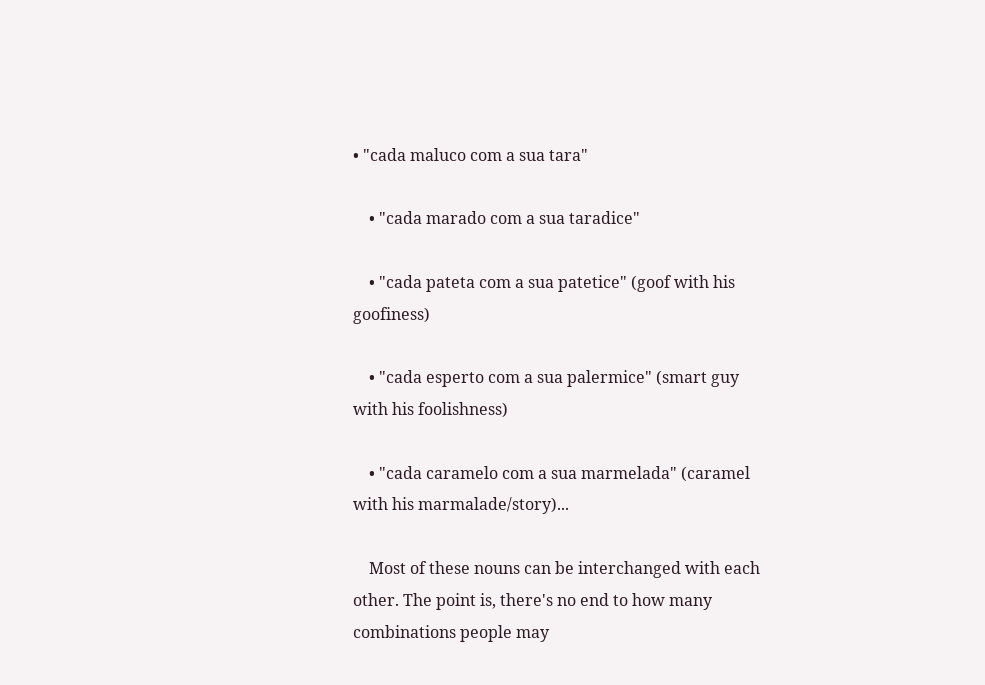• "cada maluco com a sua tara"

    • "cada marado com a sua taradice"

    • "cada pateta com a sua patetice" (goof with his goofiness)

    • "cada esperto com a sua palermice" (smart guy with his foolishness)

    • "cada caramelo com a sua marmelada" (caramel with his marmalade/story)...

    Most of these nouns can be interchanged with each other. The point is, there's no end to how many combinations people may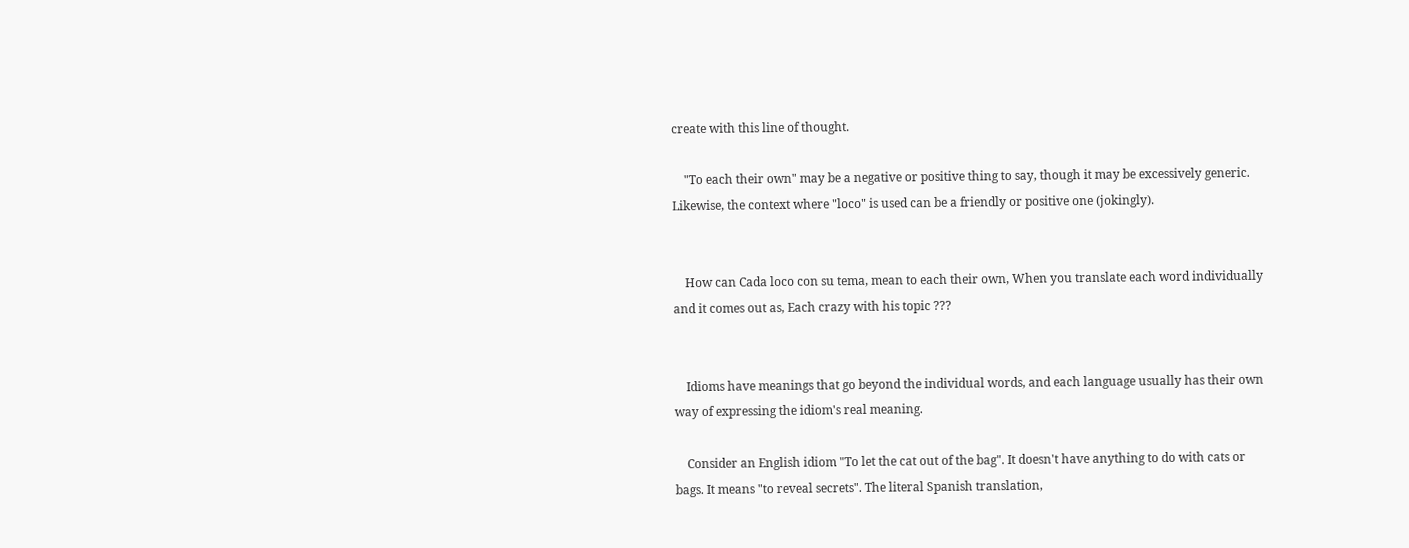create with this line of thought.

    "To each their own" may be a negative or positive thing to say, though it may be excessively generic. Likewise, the context where "loco" is used can be a friendly or positive one (jokingly).


    How can Cada loco con su tema, mean to each their own, When you translate each word individually and it comes out as, Each crazy with his topic ???


    Idioms have meanings that go beyond the individual words, and each language usually has their own way of expressing the idiom's real meaning.

    Consider an English idiom "To let the cat out of the bag". It doesn't have anything to do with cats or bags. It means "to reveal secrets". The literal Spanish translation,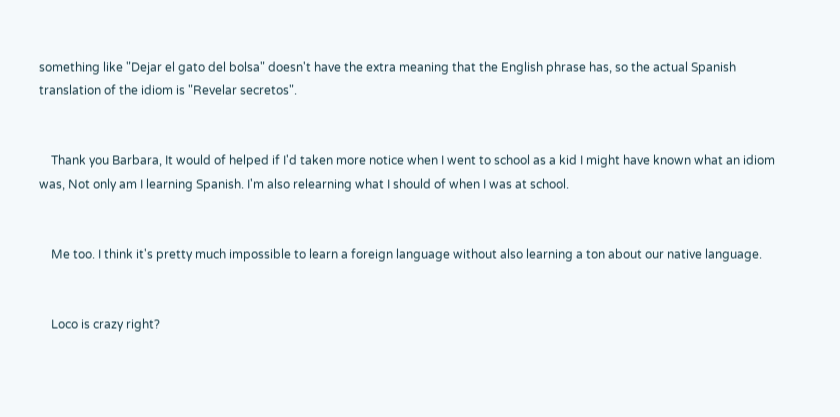something like "Dejar el gato del bolsa" doesn't have the extra meaning that the English phrase has, so the actual Spanish translation of the idiom is "Revelar secretos".


    Thank you Barbara, It would of helped if I'd taken more notice when I went to school as a kid I might have known what an idiom was, Not only am I learning Spanish. I'm also relearning what I should of when I was at school.


    Me too. I think it's pretty much impossible to learn a foreign language without also learning a ton about our native language.


    Loco is crazy right?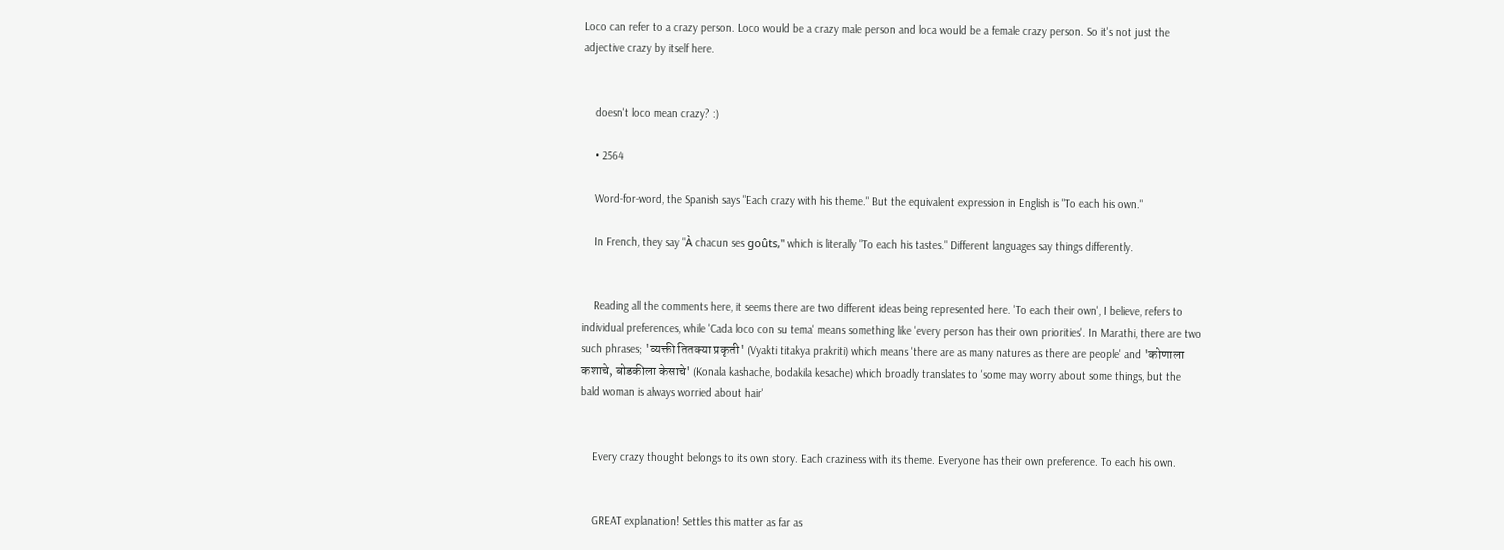Loco can refer to a crazy person. Loco would be a crazy male person and loca would be a female crazy person. So it's not just the adjective crazy by itself here.


    doesn't loco mean crazy? :)

    • 2564

    Word-for-word, the Spanish says "Each crazy with his theme." But the equivalent expression in English is "To each his own."

    In French, they say "À chacun ses goûts," which is literally "To each his tastes." Different languages say things differently.


    Reading all the comments here, it seems there are two different ideas being represented here. 'To each their own', I believe, refers to individual preferences, while 'Cada loco con su tema' means something like 'every person has their own priorities'. In Marathi, there are two such phrases; 'व्यक्ती तितक्या प्रकृती' (Vyakti titakya prakriti) which means 'there are as many natures as there are people' and 'कोणाला कशाचे, बोडकीला केसाचे' (Konala kashache, bodakila kesache) which broadly translates to 'some may worry about some things, but the bald woman is always worried about hair'


    Every crazy thought belongs to its own story. Each craziness with its theme. Everyone has their own preference. To each his own.


    GREAT explanation! Settles this matter as far as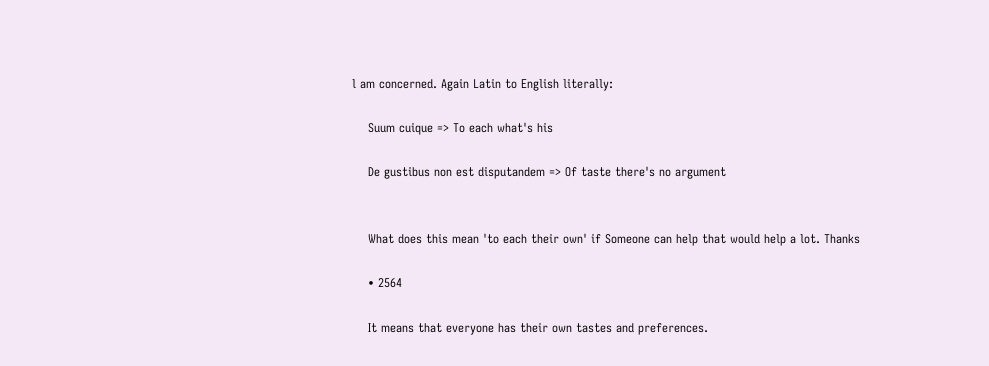l am concerned. Again Latin to English literally:

    Suum cuique => To each what's his

    De gustibus non est disputandem => Of taste there's no argument


    What does this mean 'to each their own' if Someone can help that would help a lot. Thanks

    • 2564

    It means that everyone has their own tastes and preferences.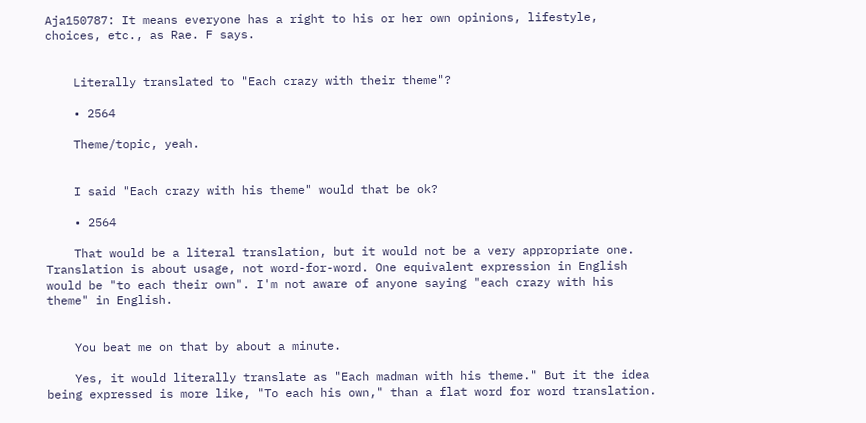Aja150787: It means everyone has a right to his or her own opinions, lifestyle, choices, etc., as Rae. F says.


    Literally translated to "Each crazy with their theme"?

    • 2564

    Theme/topic, yeah.


    I said "Each crazy with his theme" would that be ok?

    • 2564

    That would be a literal translation, but it would not be a very appropriate one. Translation is about usage, not word-for-word. One equivalent expression in English would be "to each their own". I'm not aware of anyone saying "each crazy with his theme" in English.


    You beat me on that by about a minute.

    Yes, it would literally translate as "Each madman with his theme." But it the idea being expressed is more like, "To each his own," than a flat word for word translation.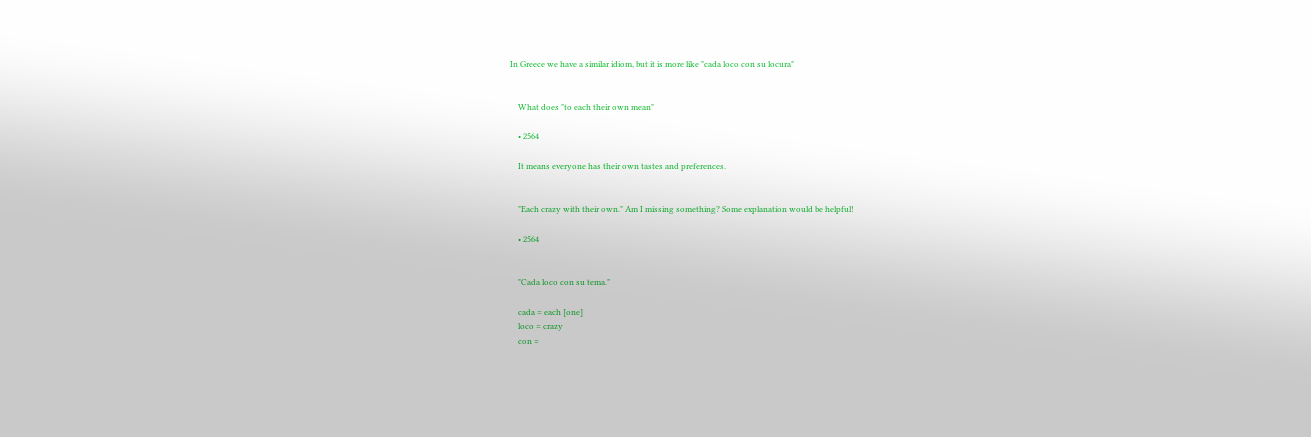In Greece we have a similar idiom, but it is more like "cada loco con su locura"


    What does "to each their own mean"

    • 2564

    It means everyone has their own tastes and preferences.


    "Each crazy with their own." Am I missing something? Some explanation would be helpful!

    • 2564


    "Cada loco con su tema."

    cada = each [one]
    loco = crazy
    con =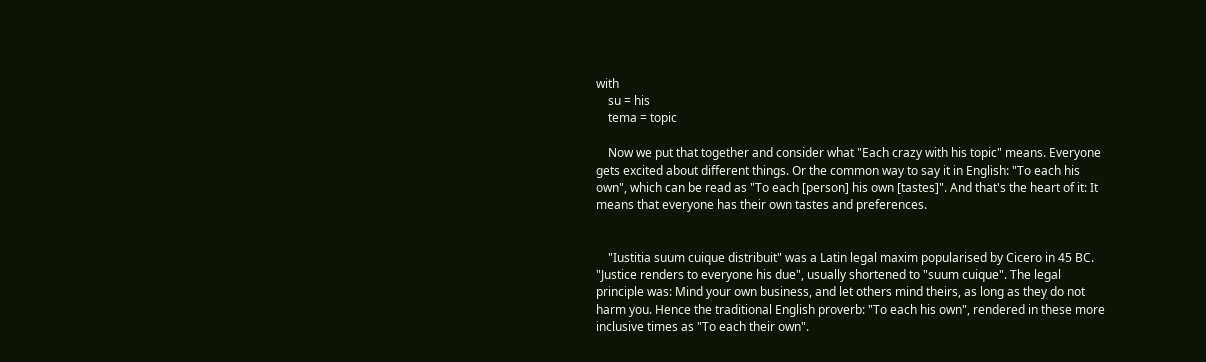with
    su = his
    tema = topic

    Now we put that together and consider what "Each crazy with his topic" means. Everyone gets excited about different things. Or the common way to say it in English: "To each his own", which can be read as "To each [person] his own [tastes]". And that's the heart of it: It means that everyone has their own tastes and preferences.


    "Iustitia suum cuique distribuit" was a Latin legal maxim popularised by Cicero in 45 BC. "Justice renders to everyone his due", usually shortened to "suum cuique". The legal principle was: Mind your own business, and let others mind theirs, as long as they do not harm you. Hence the traditional English proverb: "To each his own", rendered in these more inclusive times as "To each their own".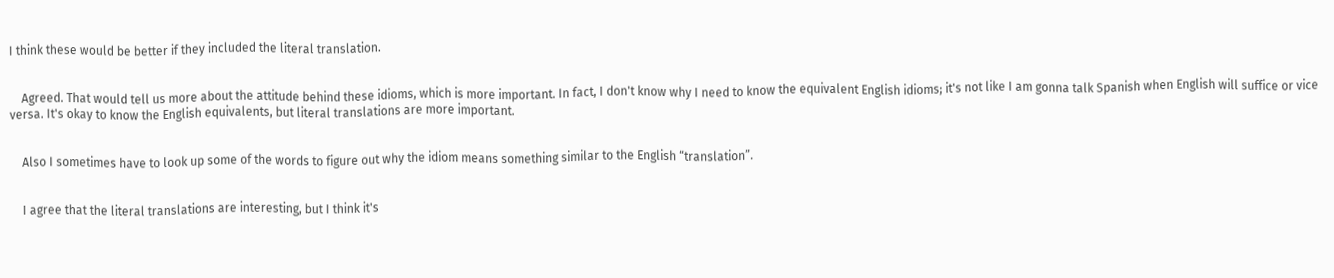I think these would be better if they included the literal translation.


    Agreed. That would tell us more about the attitude behind these idioms, which is more important. In fact, I don't know why I need to know the equivalent English idioms; it's not like I am gonna talk Spanish when English will suffice or vice versa. It's okay to know the English equivalents, but literal translations are more important.


    Also I sometimes have to look up some of the words to figure out why the idiom means something similar to the English “translation”.


    I agree that the literal translations are interesting, but I think it's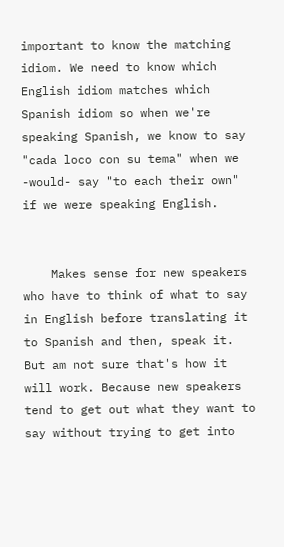important to know the matching idiom. We need to know which English idiom matches which Spanish idiom so when we're speaking Spanish, we know to say "cada loco con su tema" when we -would- say "to each their own" if we were speaking English.


    Makes sense for new speakers who have to think of what to say in English before translating it to Spanish and then, speak it. But am not sure that's how it will work. Because new speakers tend to get out what they want to say without trying to get into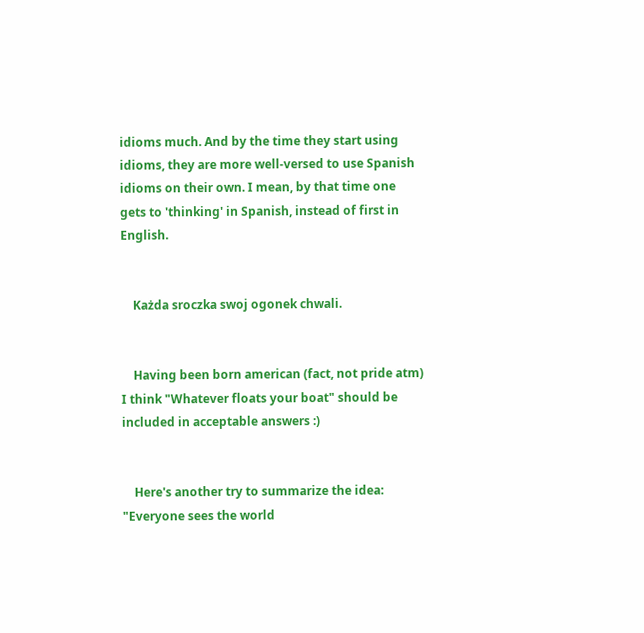idioms much. And by the time they start using idioms, they are more well-versed to use Spanish idioms on their own. I mean, by that time one gets to 'thinking' in Spanish, instead of first in English.


    Każda sroczka swoj ogonek chwali.


    Having been born american (fact, not pride atm) I think "Whatever floats your boat" should be included in acceptable answers :)


    Here's another try to summarize the idea: "Everyone sees the world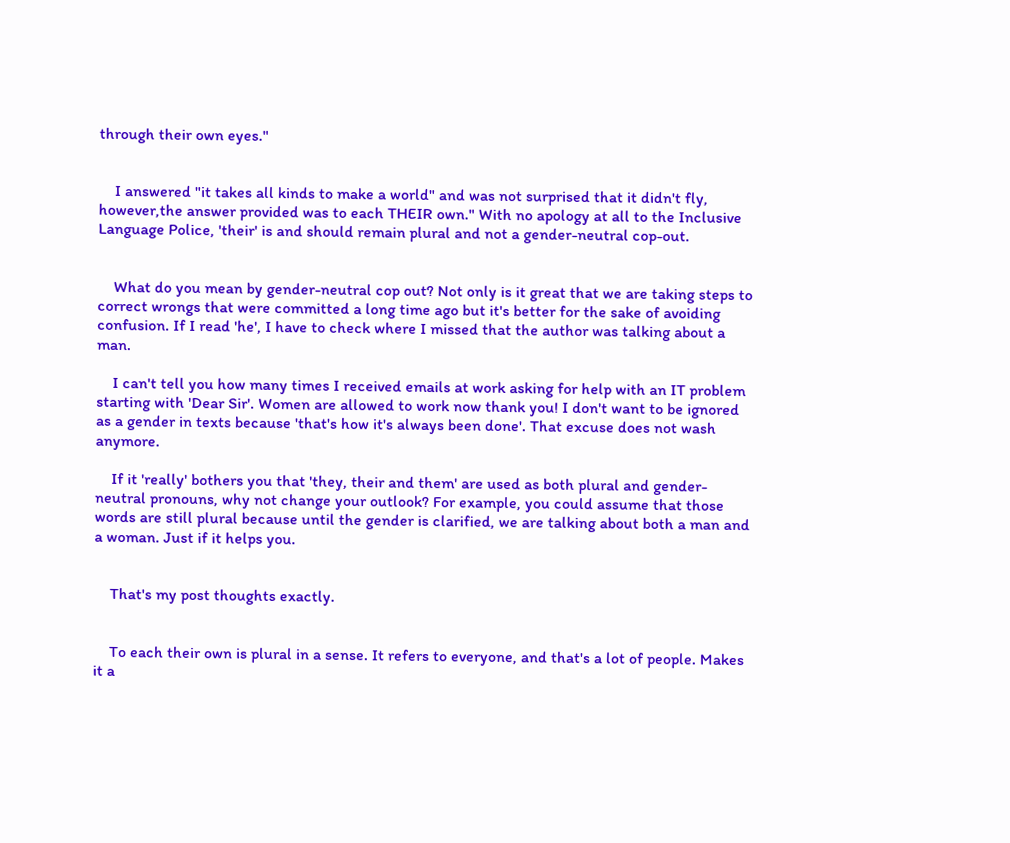through their own eyes."


    I answered "it takes all kinds to make a world" and was not surprised that it didn't fly, however,the answer provided was to each THEIR own." With no apology at all to the Inclusive Language Police, 'their' is and should remain plural and not a gender-neutral cop-out.


    What do you mean by gender-neutral cop out? Not only is it great that we are taking steps to correct wrongs that were committed a long time ago but it's better for the sake of avoiding confusion. If I read 'he', I have to check where I missed that the author was talking about a man.

    I can't tell you how many times I received emails at work asking for help with an IT problem starting with 'Dear Sir'. Women are allowed to work now thank you! I don't want to be ignored as a gender in texts because 'that's how it's always been done'. That excuse does not wash anymore.

    If it 'really' bothers you that 'they, their and them' are used as both plural and gender-neutral pronouns, why not change your outlook? For example, you could assume that those words are still plural because until the gender is clarified, we are talking about both a man and a woman. Just if it helps you.


    That's my post thoughts exactly.


    To each their own is plural in a sense. It refers to everyone, and that's a lot of people. Makes it a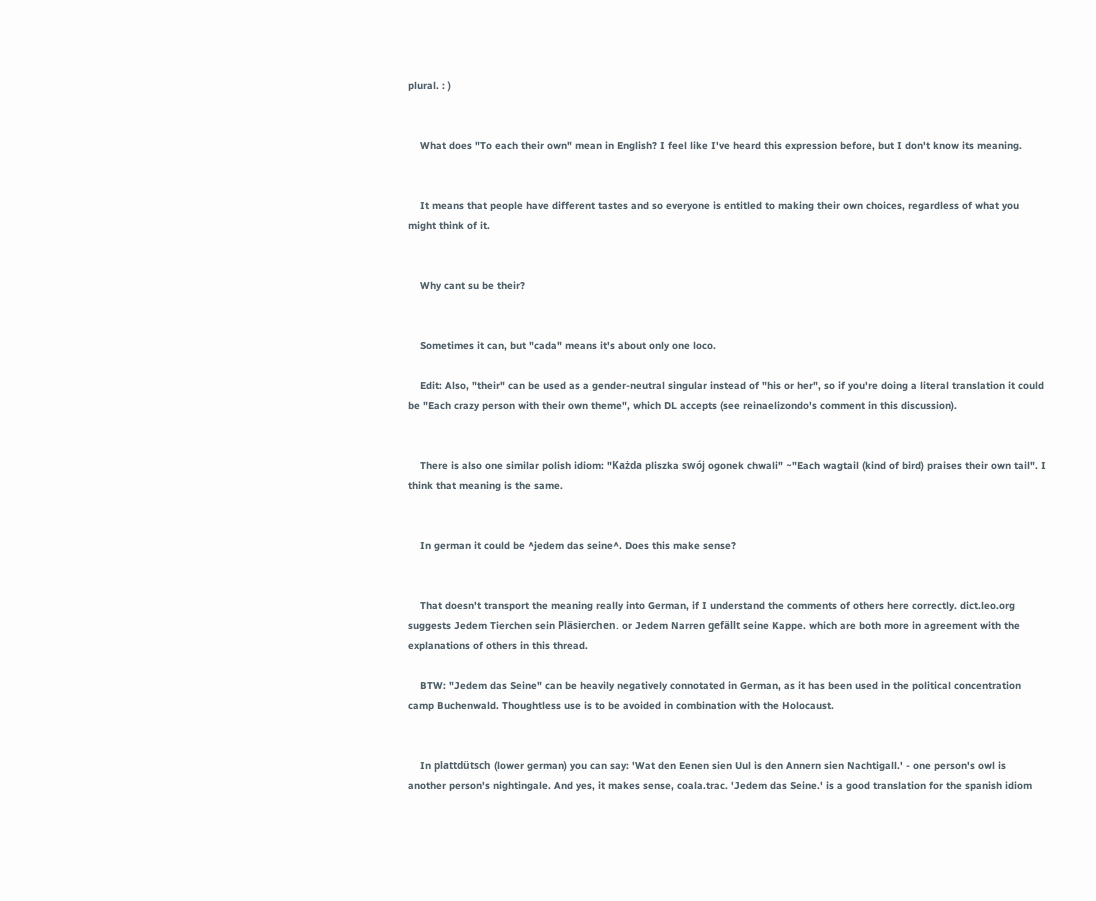plural. : )


    What does "To each their own" mean in English? I feel like I've heard this expression before, but I don't know its meaning.


    It means that people have different tastes and so everyone is entitled to making their own choices, regardless of what you might think of it.


    Why cant su be their?


    Sometimes it can, but "cada" means it's about only one loco.

    Edit: Also, "their" can be used as a gender-neutral singular instead of "his or her", so if you're doing a literal translation it could be "Each crazy person with their own theme", which DL accepts (see reinaelizondo's comment in this discussion).


    There is also one similar polish idiom: "Każda pliszka swój ogonek chwali" ~"Each wagtail (kind of bird) praises their own tail". I think that meaning is the same.


    In german it could be ^jedem das seine^. Does this make sense?


    That doesn't transport the meaning really into German, if I understand the comments of others here correctly. dict.leo.org suggests Jedem Tierchen sein Pläsierchen. or Jedem Narren gefällt seine Kappe. which are both more in agreement with the explanations of others in this thread.

    BTW: "Jedem das Seine" can be heavily negatively connotated in German, as it has been used in the political concentration camp Buchenwald. Thoughtless use is to be avoided in combination with the Holocaust.


    In plattdütsch (lower german) you can say: 'Wat den Eenen sien Uul is den Annern sien Nachtigall.' - one person's owl is another person's nightingale. And yes, it makes sense, coala.trac. 'Jedem das Seine.' is a good translation for the spanish idiom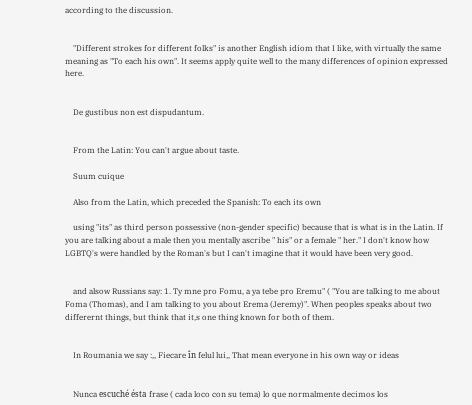according to the discussion.


    "Different strokes for different folks" is another English idiom that I like, with virtually the same meaning as "To each his own". It seems apply quite well to the many differences of opinion expressed here.


    De gustibus non est dispudantum.


    From the Latin: You can't argue about taste.

    Suum cuique

    Also from the Latin, which preceded the Spanish: To each its own

    using "its" as third person possessive (non-gender specific) because that is what is in the Latin. If you are talking about a male then you mentally ascribe " his" or a female " her." I don't know how LGBTQ's were handled by the Roman's but I can't imagine that it would have been very good.


    and alsow Russians say: 1. Ty mne pro Fomu, a ya tebe pro Eremu" ( "You are talking to me about Foma (Thomas), and I am talking to you about Erema (Jeremy)". When peoples speaks about two differernt things, but think that it,s one thing known for both of them.


    In Roumania we say :,, Fiecare în felul lui,, That mean everyone in his own way or ideas


    Nunca escuché ésta frase ( cada loco con su tema) lo que normalmente decimos los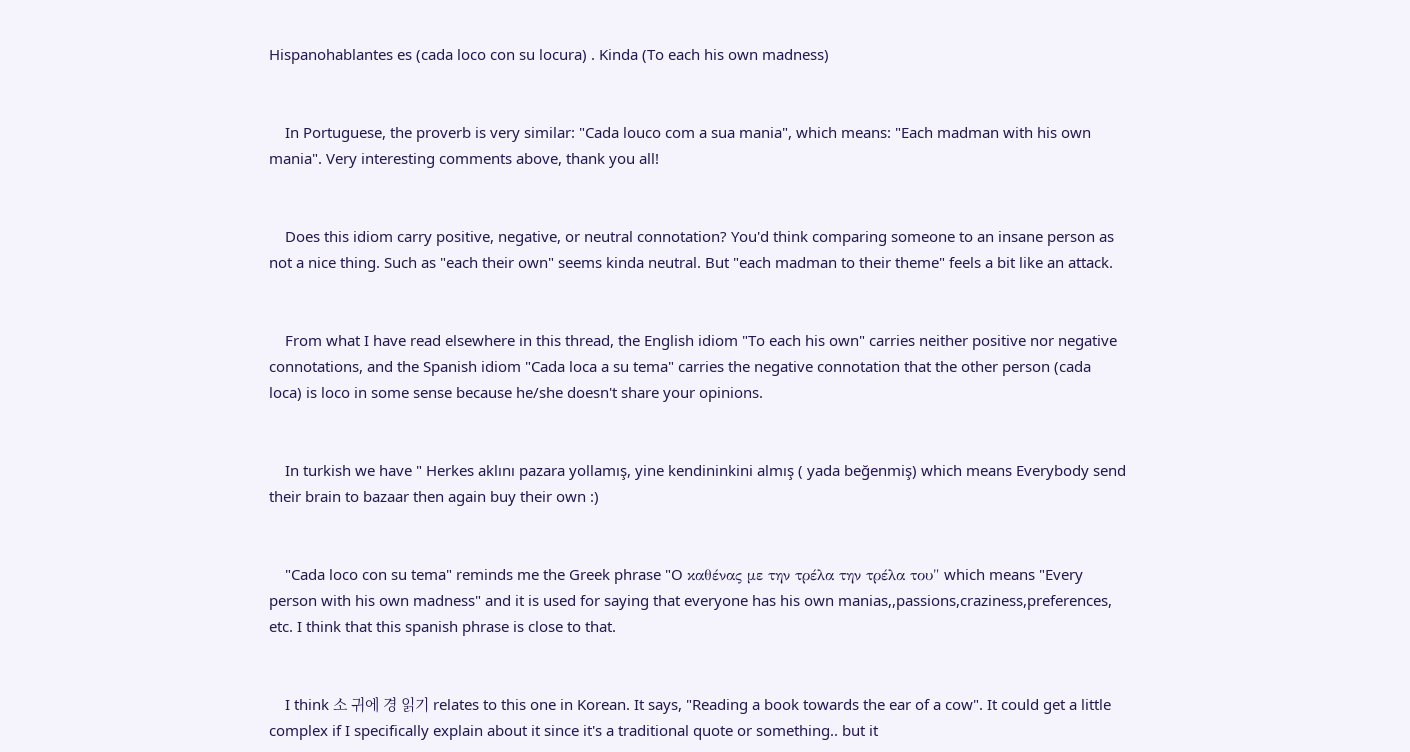Hispanohablantes es (cada loco con su locura) . Kinda (To each his own madness)


    In Portuguese, the proverb is very similar: "Cada louco com a sua mania", which means: "Each madman with his own mania". Very interesting comments above, thank you all!


    Does this idiom carry positive, negative, or neutral connotation? You'd think comparing someone to an insane person as not a nice thing. Such as "each their own" seems kinda neutral. But "each madman to their theme" feels a bit like an attack.


    From what I have read elsewhere in this thread, the English idiom "To each his own" carries neither positive nor negative connotations, and the Spanish idiom "Cada loca a su tema" carries the negative connotation that the other person (cada loca) is loco in some sense because he/she doesn't share your opinions.


    In turkish we have " Herkes aklını pazara yollamış, yine kendininkini almış ( yada beğenmiş) which means Everybody send their brain to bazaar then again buy their own :)


    "Cada loco con su tema" reminds me the Greek phrase "O καθένας με την τρέλα την τρέλα του" which means "Every person with his own madness" and it is used for saying that everyone has his own manias,,passions,craziness,preferences, etc. I think that this spanish phrase is close to that.


    I think 소 귀에 경 읽기 relates to this one in Korean. It says, "Reading a book towards the ear of a cow". It could get a little complex if I specifically explain about it since it's a traditional quote or something.. but it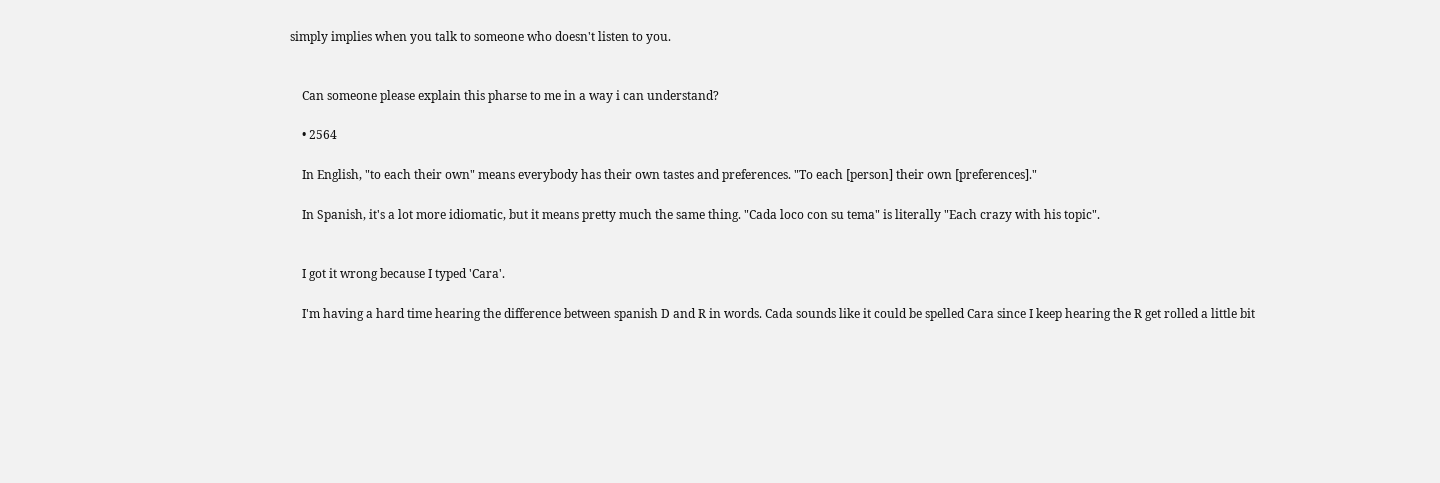simply implies when you talk to someone who doesn't listen to you.


    Can someone please explain this pharse to me in a way i can understand?

    • 2564

    In English, "to each their own" means everybody has their own tastes and preferences. "To each [person] their own [preferences]."

    In Spanish, it's a lot more idiomatic, but it means pretty much the same thing. "Cada loco con su tema" is literally "Each crazy with his topic".


    I got it wrong because I typed 'Cara'.

    I'm having a hard time hearing the difference between spanish D and R in words. Cada sounds like it could be spelled Cara since I keep hearing the R get rolled a little bit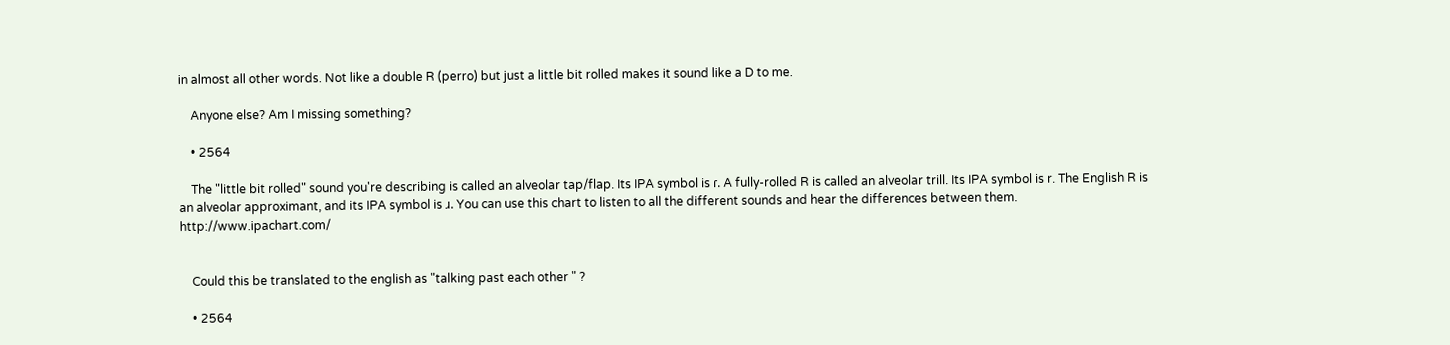in almost all other words. Not like a double R (perro) but just a little bit rolled makes it sound like a D to me.

    Anyone else? Am I missing something?

    • 2564

    The "little bit rolled" sound you're describing is called an alveolar tap/flap. Its IPA symbol is ɾ. A fully-rolled R is called an alveolar trill. Its IPA symbol is r. The English R is an alveolar approximant, and its IPA symbol is ɹ. You can use this chart to listen to all the different sounds and hear the differences between them. http://www.ipachart.com/


    Could this be translated to the english as "talking past each other " ?

    • 2564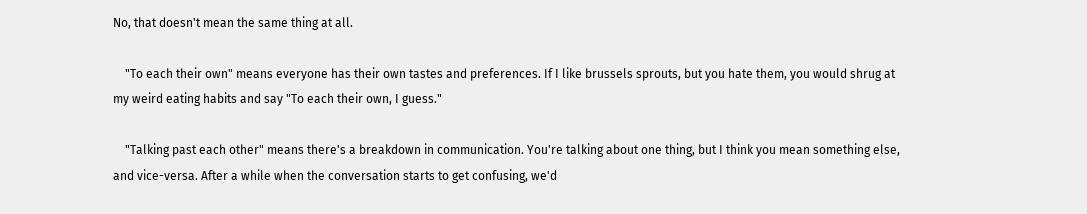No, that doesn't mean the same thing at all.

    "To each their own" means everyone has their own tastes and preferences. If I like brussels sprouts, but you hate them, you would shrug at my weird eating habits and say "To each their own, I guess."

    "Talking past each other" means there's a breakdown in communication. You're talking about one thing, but I think you mean something else, and vice-versa. After a while when the conversation starts to get confusing, we'd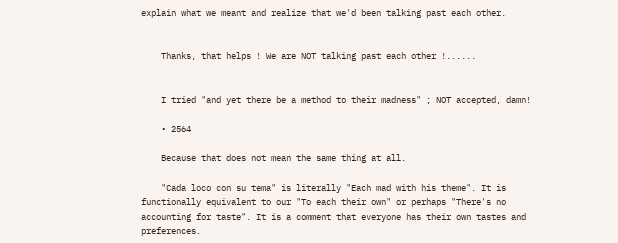explain what we meant and realize that we'd been talking past each other.


    Thanks, that helps ! We are NOT talking past each other !......


    I tried "and yet there be a method to their madness" ; NOT accepted, damn!

    • 2564

    Because that does not mean the same thing at all.

    "Cada loco con su tema" is literally "Each mad with his theme". It is functionally equivalent to our "To each their own" or perhaps "There's no accounting for taste". It is a comment that everyone has their own tastes and preferences.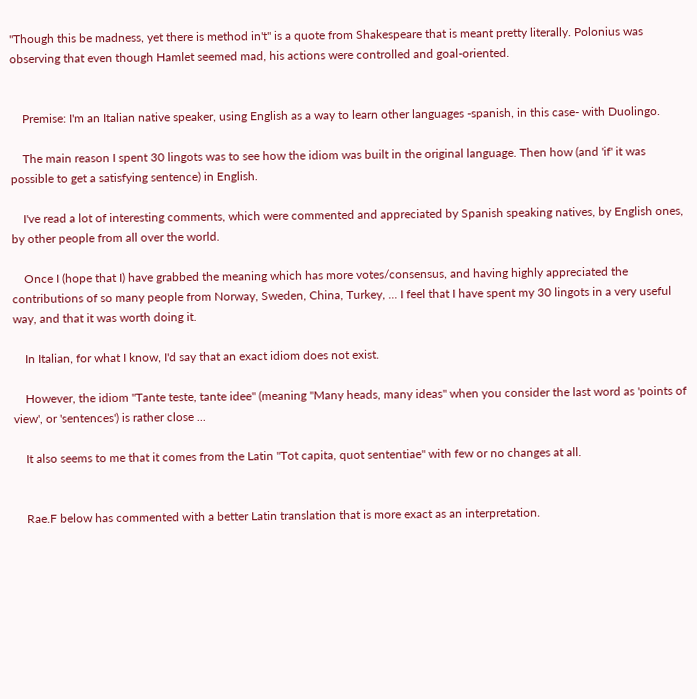"Though this be madness, yet there is method in't" is a quote from Shakespeare that is meant pretty literally. Polonius was observing that even though Hamlet seemed mad, his actions were controlled and goal-oriented.


    Premise: I'm an Italian native speaker, using English as a way to learn other languages -spanish, in this case- with Duolingo.

    The main reason I spent 30 lingots was to see how the idiom was built in the original language. Then how (and 'if' it was possible to get a satisfying sentence) in English.

    I've read a lot of interesting comments, which were commented and appreciated by Spanish speaking natives, by English ones, by other people from all over the world.

    Once I (hope that I) have grabbed the meaning which has more votes/consensus, and having highly appreciated the contributions of so many people from Norway, Sweden, China, Turkey, ... I feel that I have spent my 30 lingots in a very useful way, and that it was worth doing it.

    In Italian, for what I know, I'd say that an exact idiom does not exist.

    However, the idiom "Tante teste, tante idee" (meaning "Many heads, many ideas" when you consider the last word as 'points of view', or 'sentences') is rather close ...

    It also seems to me that it comes from the Latin "Tot capita, quot sententiae" with few or no changes at all.


    Rae.F below has commented with a better Latin translation that is more exact as an interpretation.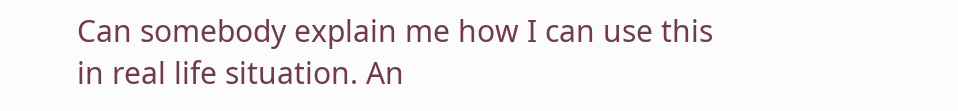Can somebody explain me how I can use this in real life situation. An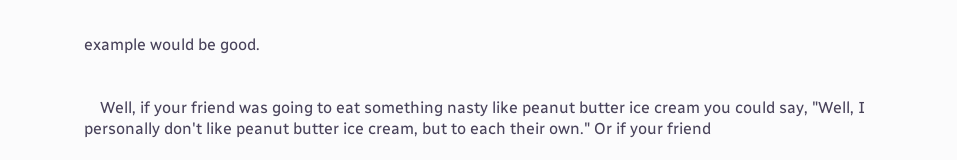example would be good.


    Well, if your friend was going to eat something nasty like peanut butter ice cream you could say, "Well, I personally don't like peanut butter ice cream, but to each their own." Or if your friend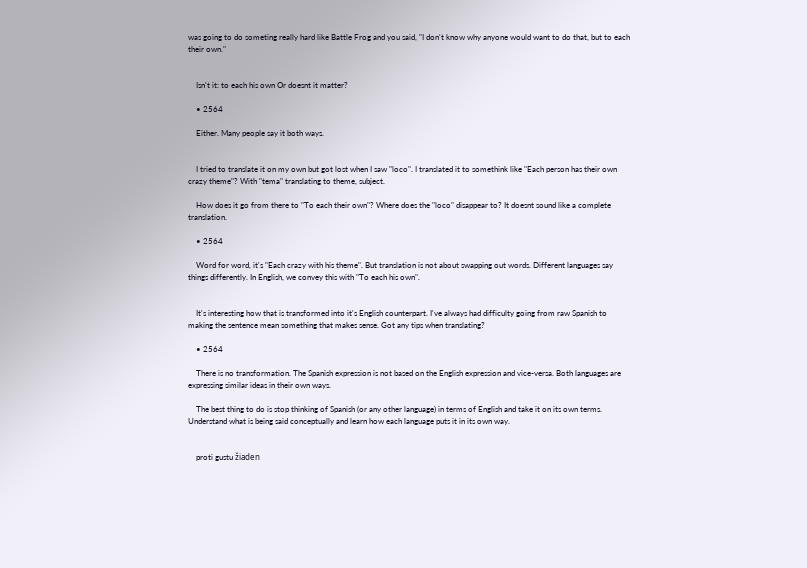was going to do someting really hard like Battle Frog and you said, "I don't know why anyone would want to do that, but to each their own."


    Isn't it: to each his own Or doesnt it matter?

    • 2564

    Either. Many people say it both ways.


    I tried to translate it on my own but got lost when I saw "loco". I translated it to somethink like "Each person has their own crazy theme"? With "tema" translating to theme, subject.

    How does it go from there to "To each their own"? Where does the "loco" disappear to? It doesnt sound like a complete translation.

    • 2564

    Word for word, it's "Each crazy with his theme". But translation is not about swapping out words. Different languages say things differently. In English, we convey this with "To each his own".


    It's interesting how that is transformed into it's English counterpart. I've always had difficulty going from raw Spanish to making the sentence mean something that makes sense. Got any tips when translating?

    • 2564

    There is no transformation. The Spanish expression is not based on the English expression and vice-versa. Both languages are expressing similar ideas in their own ways.

    The best thing to do is stop thinking of Spanish (or any other language) in terms of English and take it on its own terms. Understand what is being said conceptually and learn how each language puts it in its own way.


    proti gustu žiaden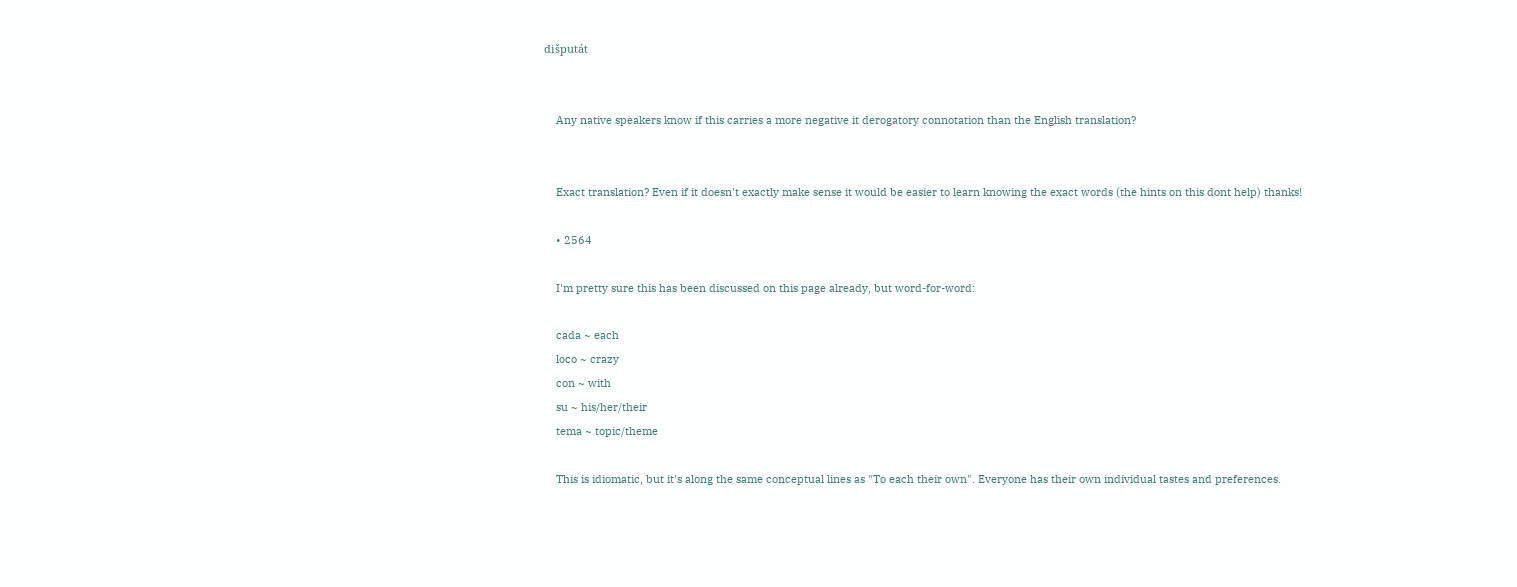dišputát


    Any native speakers know if this carries a more negative it derogatory connotation than the English translation?


    Exact translation? Even if it doesn't exactly make sense it would be easier to learn knowing the exact words (the hints on this dont help) thanks!

    • 2564

    I'm pretty sure this has been discussed on this page already, but word-for-word:

    cada ~ each
    loco ~ crazy
    con ~ with
    su ~ his/her/their
    tema ~ topic/theme

    This is idiomatic, but it's along the same conceptual lines as "To each their own". Everyone has their own individual tastes and preferences.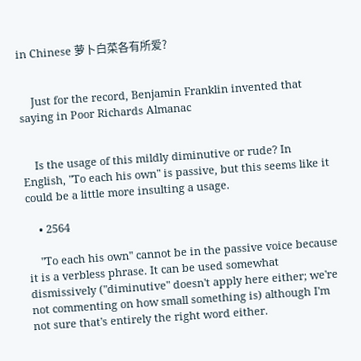in Chinese 萝卜白菜各有所爱?


    Just for the record, Benjamin Franklin invented that saying in Poor Richards Almanac


    Is the usage of this mildly diminutive or rude? In English, "To each his own" is passive, but this seems like it could be a little more insulting a usage.

    • 2564

    "To each his own" cannot be in the passive voice because it is a verbless phrase. It can be used somewhat dismissively ("diminutive" doesn't apply here either; we're not commenting on how small something is) although I'm not sure that's entirely the right word either.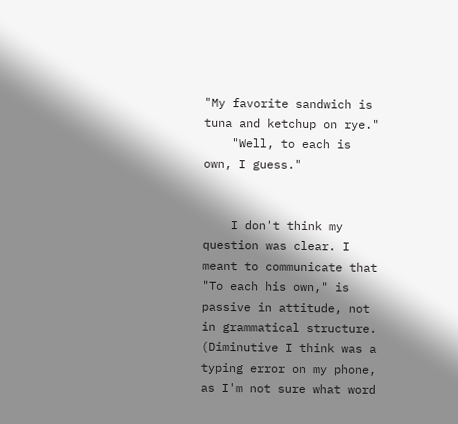"My favorite sandwich is tuna and ketchup on rye."
    "Well, to each is own, I guess."


    I don't think my question was clear. I meant to communicate that "To each his own," is passive in attitude, not in grammatical structure. (Diminutive I think was a typing error on my phone, as I'm not sure what word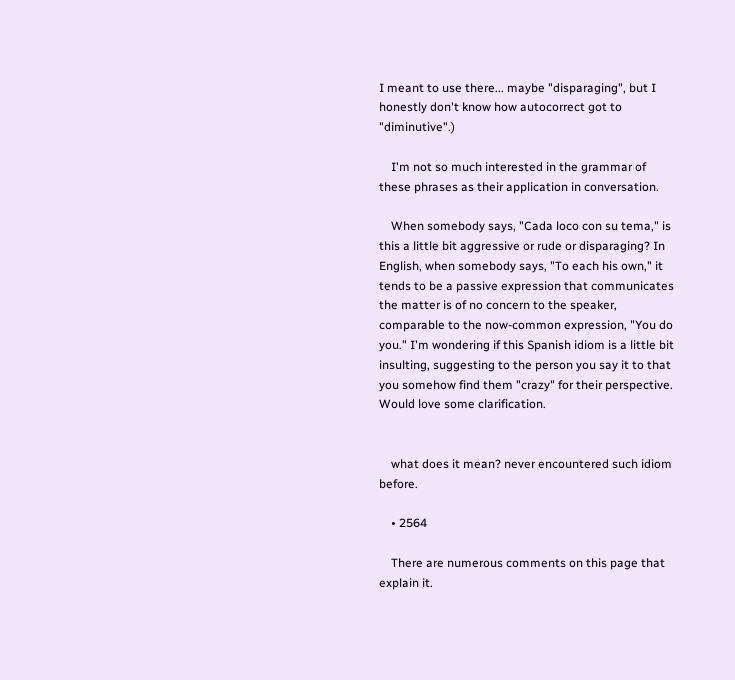I meant to use there... maybe "disparaging", but I honestly don't know how autocorrect got to "diminutive".)

    I'm not so much interested in the grammar of these phrases as their application in conversation.

    When somebody says, "Cada loco con su tema," is this a little bit aggressive or rude or disparaging? In English, when somebody says, "To each his own," it tends to be a passive expression that communicates the matter is of no concern to the speaker, comparable to the now-common expression, "You do you." I'm wondering if this Spanish idiom is a little bit insulting, suggesting to the person you say it to that you somehow find them "crazy" for their perspective. Would love some clarification.


    what does it mean? never encountered such idiom before.

    • 2564

    There are numerous comments on this page that explain it.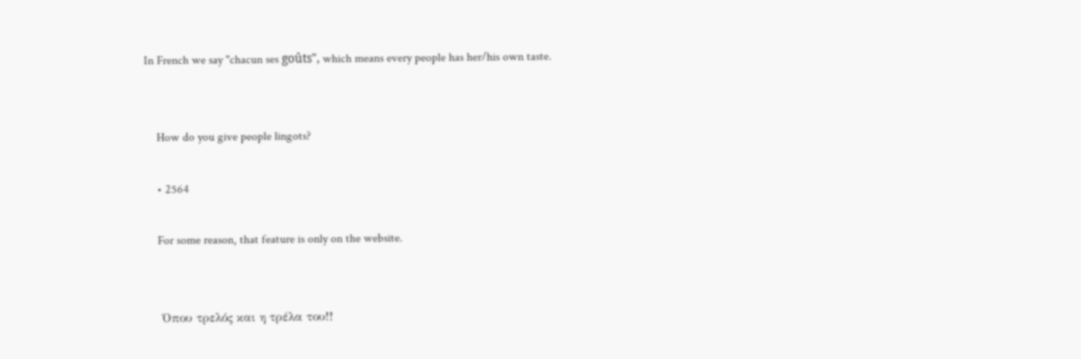In French we say "chacun ses goûts", which means every people has her/his own taste.


    How do you give people lingots?

    • 2564

    For some reason, that feature is only on the website.


    Όπου τρελός και η τρέλα του!!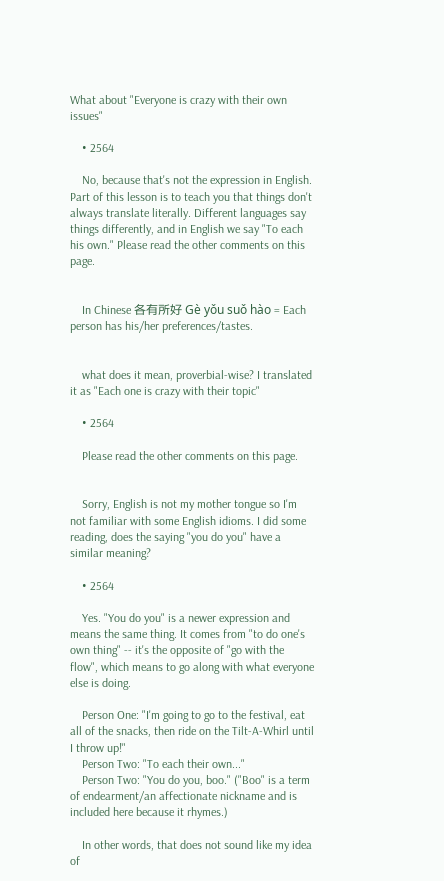What about "Everyone is crazy with their own issues"

    • 2564

    No, because that's not the expression in English. Part of this lesson is to teach you that things don't always translate literally. Different languages say things differently, and in English we say "To each his own." Please read the other comments on this page.


    In Chinese 各有所好 Gè yǒu suǒ hào = Each person has his/her preferences/tastes.


    what does it mean, proverbial-wise? I translated it as "Each one is crazy with their topic"

    • 2564

    Please read the other comments on this page.


    Sorry, English is not my mother tongue so I'm not familiar with some English idioms. I did some reading, does the saying "you do you" have a similar meaning?

    • 2564

    Yes. "You do you" is a newer expression and means the same thing. It comes from "to do one's own thing" -- it's the opposite of "go with the flow", which means to go along with what everyone else is doing.

    Person One: "I'm going to go to the festival, eat all of the snacks, then ride on the Tilt-A-Whirl until I throw up!"
    Person Two: "To each their own..."
    Person Two: "You do you, boo." ("Boo" is a term of endearment/an affectionate nickname and is included here because it rhymes.)

    In other words, that does not sound like my idea of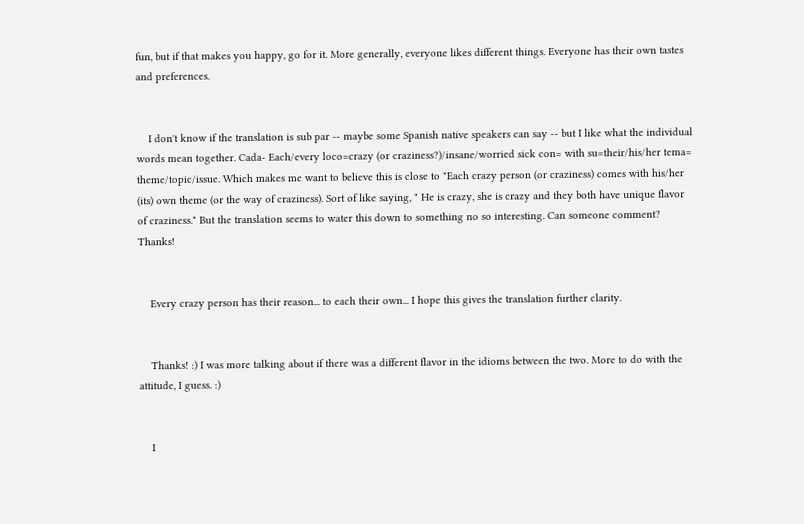fun, but if that makes you happy, go for it. More generally, everyone likes different things. Everyone has their own tastes and preferences.


    I don't know if the translation is sub par -- maybe some Spanish native speakers can say -- but I like what the individual words mean together. Cada- Each/every loco=crazy (or craziness?)/insane/worried sick con= with su=their/his/her tema= theme/topic/issue. Which makes me want to believe this is close to "Each crazy person (or craziness) comes with his/her (its) own theme (or the way of craziness). Sort of like saying, " He is crazy, she is crazy and they both have unique flavor of craziness." But the translation seems to water this down to something no so interesting. Can someone comment? Thanks!


    Every crazy person has their reason... to each their own... I hope this gives the translation further clarity.


    Thanks! :) I was more talking about if there was a different flavor in the idioms between the two. More to do with the attitude, I guess. :)


    I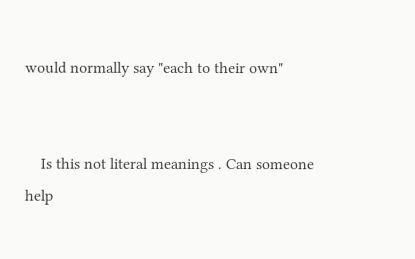would normally say "each to their own"


    Is this not literal meanings . Can someone help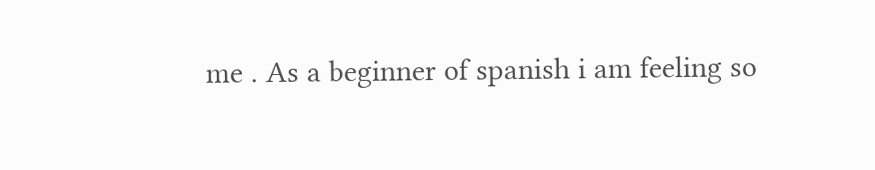me . As a beginner of spanish i am feeling so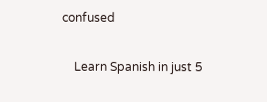confused

    Learn Spanish in just 5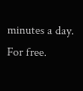minutes a day. For free.